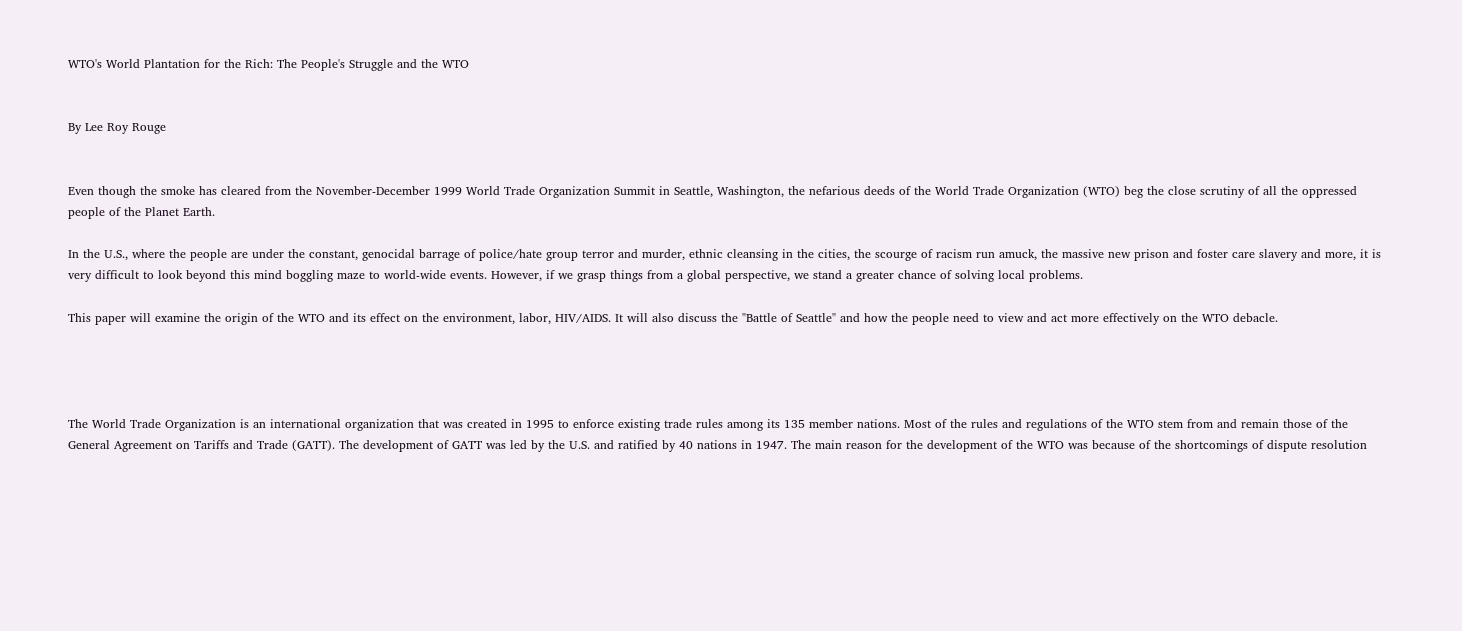WTO's World Plantation for the Rich: The People's Struggle and the WTO


By Lee Roy Rouge


Even though the smoke has cleared from the November-December 1999 World Trade Organization Summit in Seattle, Washington, the nefarious deeds of the World Trade Organization (WTO) beg the close scrutiny of all the oppressed people of the Planet Earth.

In the U.S., where the people are under the constant, genocidal barrage of police/hate group terror and murder, ethnic cleansing in the cities, the scourge of racism run amuck, the massive new prison and foster care slavery and more, it is very difficult to look beyond this mind boggling maze to world-wide events. However, if we grasp things from a global perspective, we stand a greater chance of solving local problems.

This paper will examine the origin of the WTO and its effect on the environment, labor, HIV/AIDS. It will also discuss the "Battle of Seattle" and how the people need to view and act more effectively on the WTO debacle.




The World Trade Organization is an international organization that was created in 1995 to enforce existing trade rules among its 135 member nations. Most of the rules and regulations of the WTO stem from and remain those of the General Agreement on Tariffs and Trade (GATT). The development of GATT was led by the U.S. and ratified by 40 nations in 1947. The main reason for the development of the WTO was because of the shortcomings of dispute resolution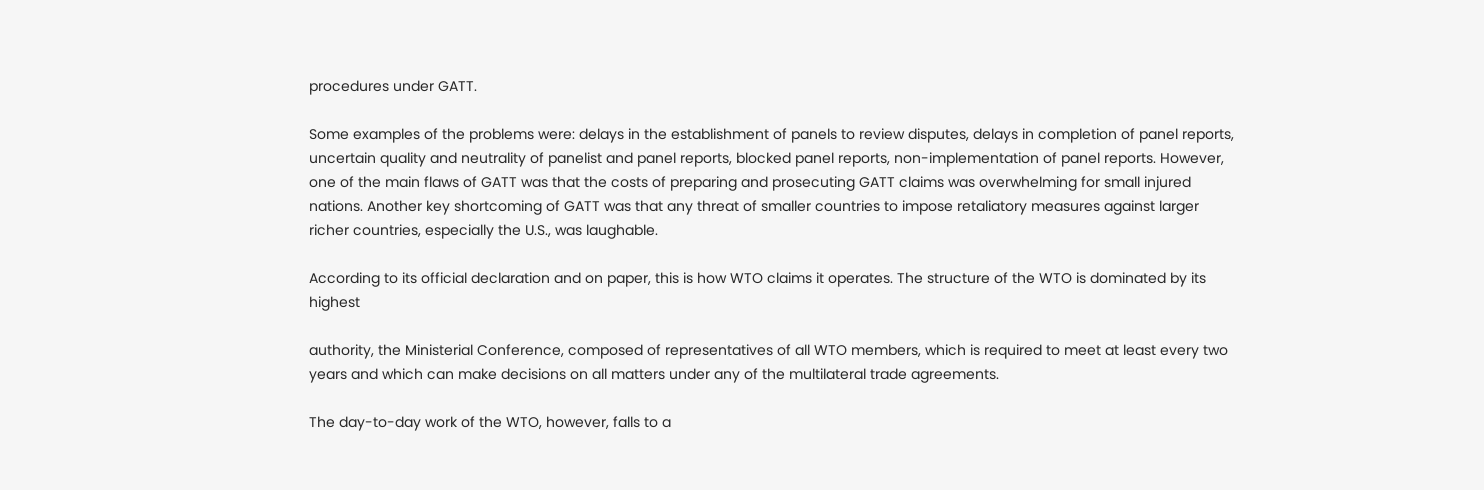procedures under GATT.

Some examples of the problems were: delays in the establishment of panels to review disputes, delays in completion of panel reports, uncertain quality and neutrality of panelist and panel reports, blocked panel reports, non-implementation of panel reports. However, one of the main flaws of GATT was that the costs of preparing and prosecuting GATT claims was overwhelming for small injured nations. Another key shortcoming of GATT was that any threat of smaller countries to impose retaliatory measures against larger richer countries, especially the U.S., was laughable.

According to its official declaration and on paper, this is how WTO claims it operates. The structure of the WTO is dominated by its highest

authority, the Ministerial Conference, composed of representatives of all WTO members, which is required to meet at least every two years and which can make decisions on all matters under any of the multilateral trade agreements.

The day-to-day work of the WTO, however, falls to a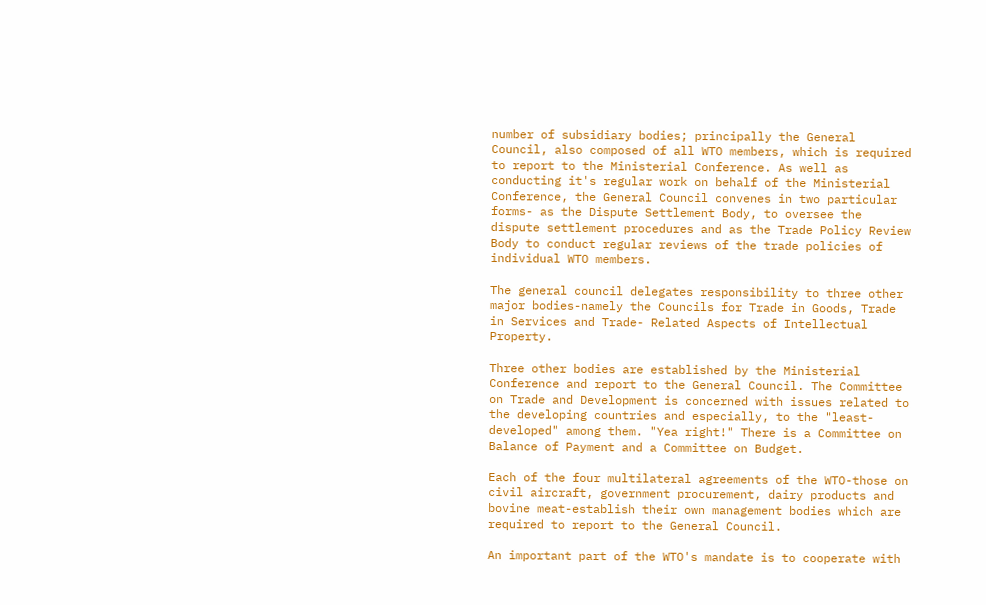number of subsidiary bodies; principally the General Council, also composed of all WTO members, which is required to report to the Ministerial Conference. As well as conducting it's regular work on behalf of the Ministerial Conference, the General Council convenes in two particular forms- as the Dispute Settlement Body, to oversee the dispute settlement procedures and as the Trade Policy Review Body to conduct regular reviews of the trade policies of individual WTO members.

The general council delegates responsibility to three other major bodies-namely the Councils for Trade in Goods, Trade in Services and Trade- Related Aspects of Intellectual Property.

Three other bodies are established by the Ministerial Conference and report to the General Council. The Committee on Trade and Development is concerned with issues related to the developing countries and especially, to the "least-developed" among them. "Yea right!" There is a Committee on Balance of Payment and a Committee on Budget.

Each of the four multilateral agreements of the WTO-those on civil aircraft, government procurement, dairy products and bovine meat-establish their own management bodies which are required to report to the General Council.

An important part of the WTO's mandate is to cooperate with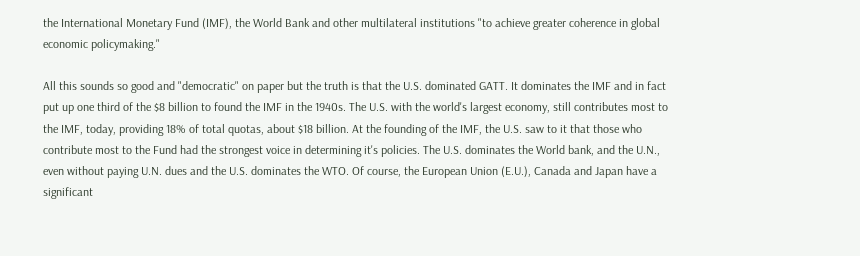the International Monetary Fund (IMF), the World Bank and other multilateral institutions "to achieve greater coherence in global economic policymaking."

All this sounds so good and "democratic" on paper but the truth is that the U.S. dominated GATT. It dominates the IMF and in fact put up one third of the $8 billion to found the IMF in the 1940s. The U.S. with the world's largest economy, still contributes most to the IMF, today, providing 18% of total quotas, about $18 billion. At the founding of the IMF, the U.S. saw to it that those who contribute most to the Fund had the strongest voice in determining it's policies. The U.S. dominates the World bank, and the U.N., even without paying U.N. dues and the U.S. dominates the WTO. Of course, the European Union (E.U.), Canada and Japan have a significant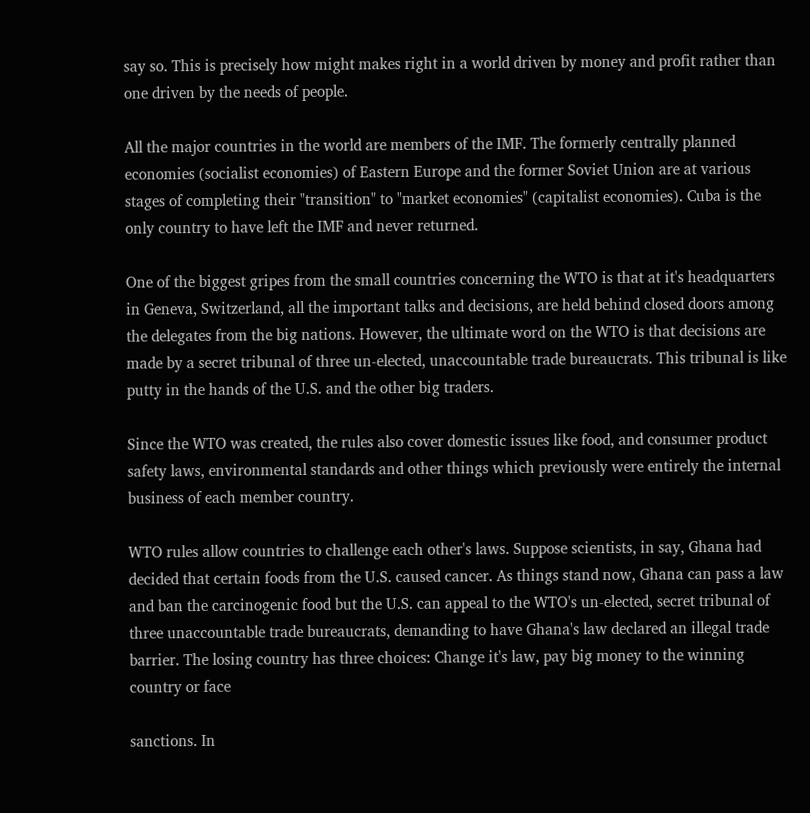say so. This is precisely how might makes right in a world driven by money and profit rather than one driven by the needs of people.

All the major countries in the world are members of the IMF. The formerly centrally planned economies (socialist economies) of Eastern Europe and the former Soviet Union are at various stages of completing their "transition" to "market economies" (capitalist economies). Cuba is the only country to have left the IMF and never returned.

One of the biggest gripes from the small countries concerning the WTO is that at it's headquarters in Geneva, Switzerland, all the important talks and decisions, are held behind closed doors among the delegates from the big nations. However, the ultimate word on the WTO is that decisions are made by a secret tribunal of three un-elected, unaccountable trade bureaucrats. This tribunal is like putty in the hands of the U.S. and the other big traders.

Since the WTO was created, the rules also cover domestic issues like food, and consumer product safety laws, environmental standards and other things which previously were entirely the internal business of each member country.

WTO rules allow countries to challenge each other's laws. Suppose scientists, in say, Ghana had decided that certain foods from the U.S. caused cancer. As things stand now, Ghana can pass a law and ban the carcinogenic food but the U.S. can appeal to the WTO's un-elected, secret tribunal of three unaccountable trade bureaucrats, demanding to have Ghana's law declared an illegal trade barrier. The losing country has three choices: Change it's law, pay big money to the winning country or face

sanctions. In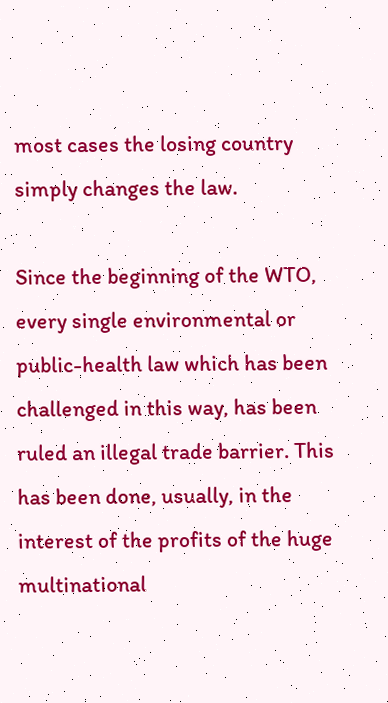most cases the losing country simply changes the law.

Since the beginning of the WTO, every single environmental or public-health law which has been challenged in this way, has been ruled an illegal trade barrier. This has been done, usually, in the interest of the profits of the huge multinational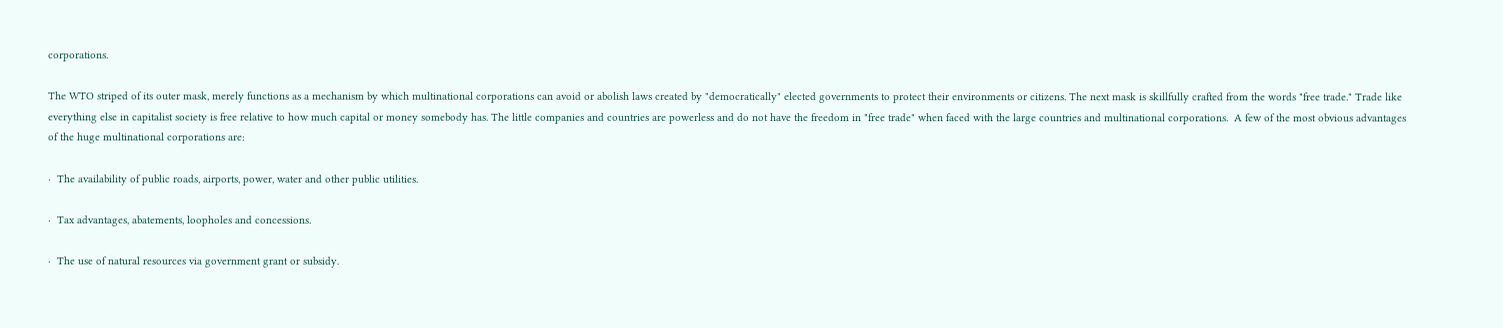corporations.

The WTO striped of its outer mask, merely functions as a mechanism by which multinational corporations can avoid or abolish laws created by "democratically" elected governments to protect their environments or citizens. The next mask is skillfully crafted from the words "free trade." Trade like everything else in capitalist society is free relative to how much capital or money somebody has. The little companies and countries are powerless and do not have the freedom in "free trade" when faced with the large countries and multinational corporations.  A few of the most obvious advantages of the huge multinational corporations are:

·  The availability of public roads, airports, power, water and other public utilities.

·  Tax advantages, abatements, loopholes and concessions.

·  The use of natural resources via government grant or subsidy.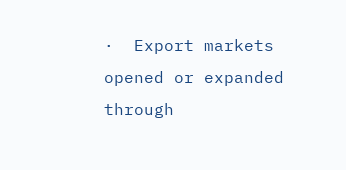·  Export markets opened or expanded through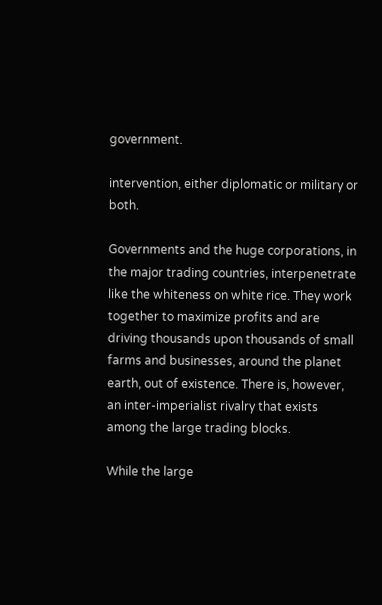government.

intervention, either diplomatic or military or both.

Governments and the huge corporations, in the major trading countries, interpenetrate like the whiteness on white rice. They work together to maximize profits and are driving thousands upon thousands of small farms and businesses, around the planet earth, out of existence. There is, however, an inter-imperialist rivalry that exists among the large trading blocks.

While the large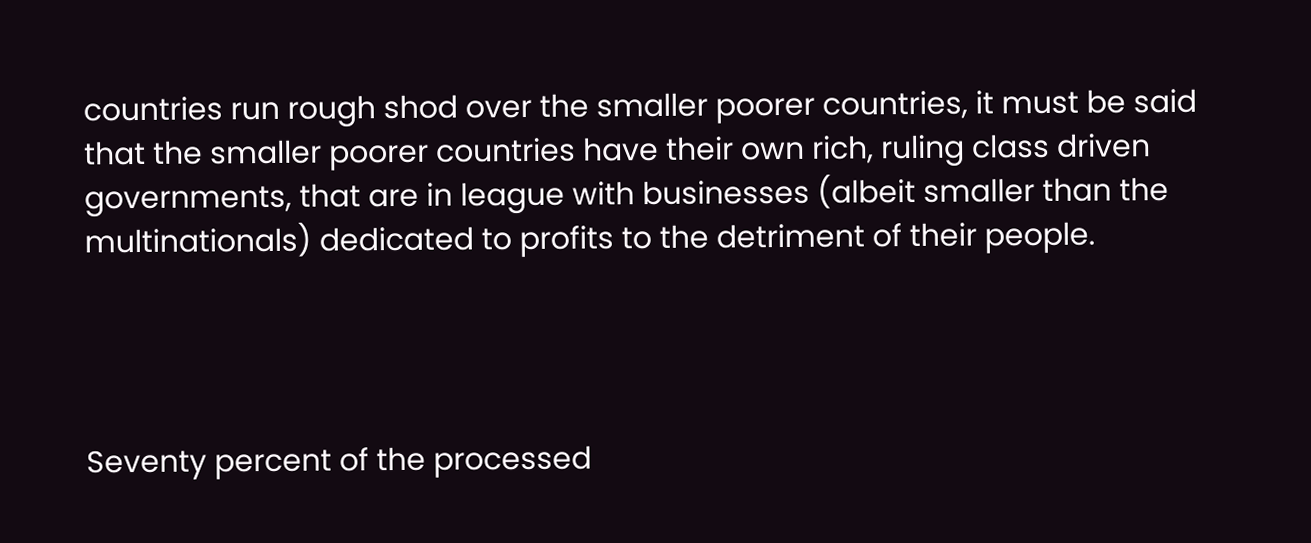countries run rough shod over the smaller poorer countries, it must be said that the smaller poorer countries have their own rich, ruling class driven governments, that are in league with businesses (albeit smaller than the multinationals) dedicated to profits to the detriment of their people.




Seventy percent of the processed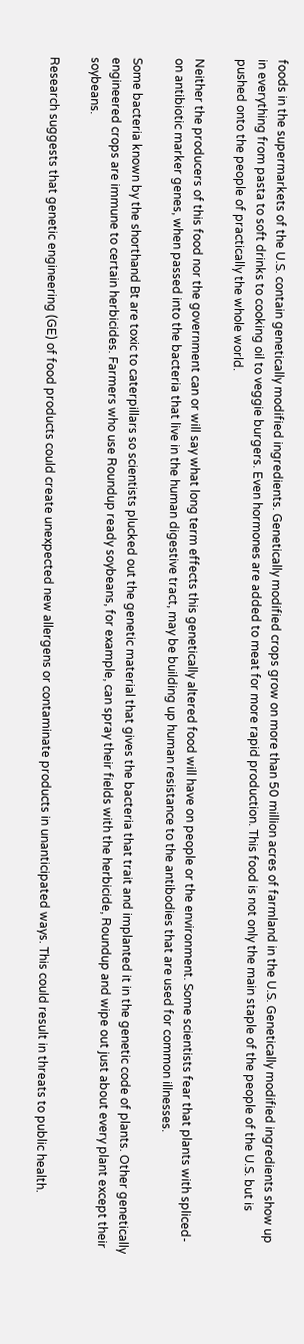foods in the supermarkets of the U.S. contain genetically modified ingredients. Genetically modified crops grow on more than 50 million acres of farmland in the U.S. Genetically modified ingredients show up in everything from pasta to soft drinks to cooking oil to veggie burgers. Even hormones are added to meat for more rapid production. This food is not only the main staple of the people of the U.S. but is pushed onto the people of practically the whole world.

Neither the producers of this food nor the government can or will say what long term effects this genetically altered food will have on people or the environment. Some scientists fear that plants with spliced-on antibiotic marker genes, when passed into the bacteria that live in the human digestive tract, may be building up human resistance to the antibodies that are used for common illnesses.

Some bacteria known by the shorthand Bt are toxic to caterpillars so scientists plucked out the genetic material that gives the bacteria that trait and implanted it in the genetic code of plants. Other genetically engineered crops are immune to certain herbicides. Farmers who use Roundup ready soybeans, for example, can spray their fields with the herbicide, Roundup and wipe out just about every plant except their soybeans.

Research suggests that genetic engineering (GE) of food products could create unexpected new allergens or contaminate products in unanticipated ways. This could result in threats to public health.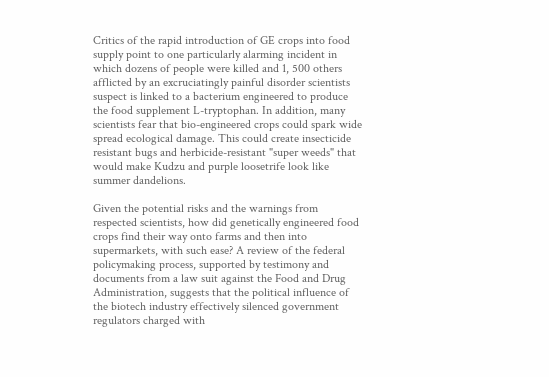Critics of the rapid introduction of GE crops into food supply point to one particularly alarming incident in which dozens of people were killed and 1, 500 others afflicted by an excruciatingly painful disorder scientists suspect is linked to a bacterium engineered to produce the food supplement L-tryptophan. In addition, many scientists fear that bio-engineered crops could spark wide spread ecological damage. This could create insecticide resistant bugs and herbicide-resistant "super weeds" that would make Kudzu and purple loosetrife look like summer dandelions.

Given the potential risks and the warnings from respected scientists, how did genetically engineered food crops find their way onto farms and then into supermarkets, with such ease? A review of the federal policymaking process, supported by testimony and documents from a law suit against the Food and Drug Administration, suggests that the political influence of the biotech industry effectively silenced government regulators charged with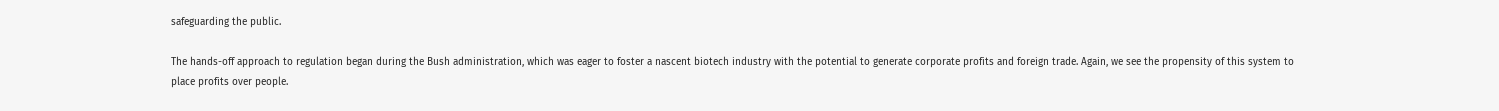safeguarding the public.

The hands-off approach to regulation began during the Bush administration, which was eager to foster a nascent biotech industry with the potential to generate corporate profits and foreign trade. Again, we see the propensity of this system to place profits over people.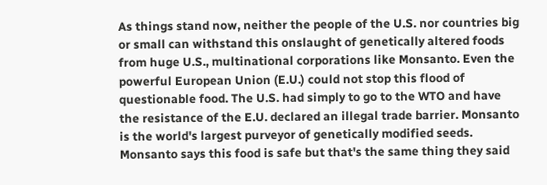As things stand now, neither the people of the U.S. nor countries big or small can withstand this onslaught of genetically altered foods from huge U.S., multinational corporations like Monsanto. Even the powerful European Union (E.U.) could not stop this flood of questionable food. The U.S. had simply to go to the WTO and have the resistance of the E.U. declared an illegal trade barrier. Monsanto is the world's largest purveyor of genetically modified seeds. Monsanto says this food is safe but that's the same thing they said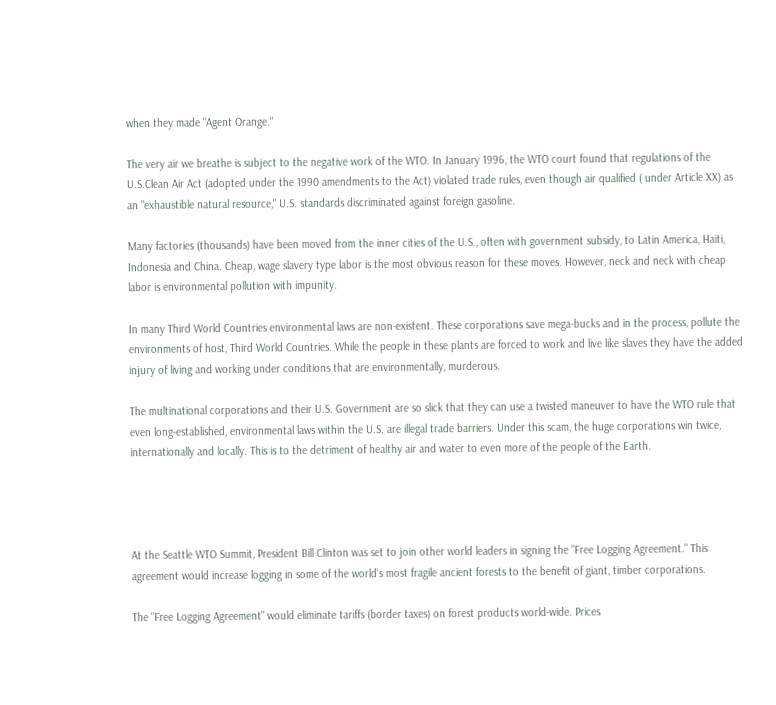when they made "Agent Orange."

The very air we breathe is subject to the negative work of the WTO. In January 1996, the WTO court found that regulations of the U.S.Clean Air Act (adopted under the 1990 amendments to the Act) violated trade rules, even though air qualified ( under Article XX) as an "exhaustible natural resource," U.S. standards discriminated against foreign gasoline.

Many factories (thousands) have been moved from the inner cities of the U.S., often with government subsidy, to Latin America, Haiti, Indonesia and China. Cheap, wage slavery type labor is the most obvious reason for these moves. However, neck and neck with cheap labor is environmental pollution with impunity.

In many Third World Countries environmental laws are non-existent. These corporations save mega-bucks and in the process, pollute the environments of host, Third World Countries. While the people in these plants are forced to work and live like slaves they have the added injury of living and working under conditions that are environmentally, murderous.

The multinational corporations and their U.S. Government are so slick that they can use a twisted maneuver to have the WTO rule that even long-established, environmental laws within the U.S. are illegal trade barriers. Under this scam, the huge corporations win twice, internationally and locally. This is to the detriment of healthy air and water to even more of the people of the Earth.




At the Seattle WTO Summit, President Bill Clinton was set to join other world leaders in signing the "Free Logging Agreement." This agreement would increase logging in some of the world's most fragile ancient forests to the benefit of giant, timber corporations.

The "Free Logging Agreement" would eliminate tariffs (border taxes) on forest products world-wide. Prices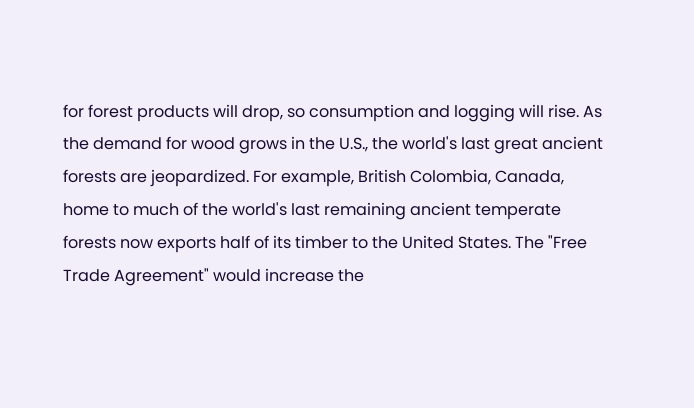for forest products will drop, so consumption and logging will rise. As the demand for wood grows in the U.S., the world's last great ancient forests are jeopardized. For example, British Colombia, Canada, home to much of the world's last remaining ancient temperate forests now exports half of its timber to the United States. The "Free Trade Agreement" would increase the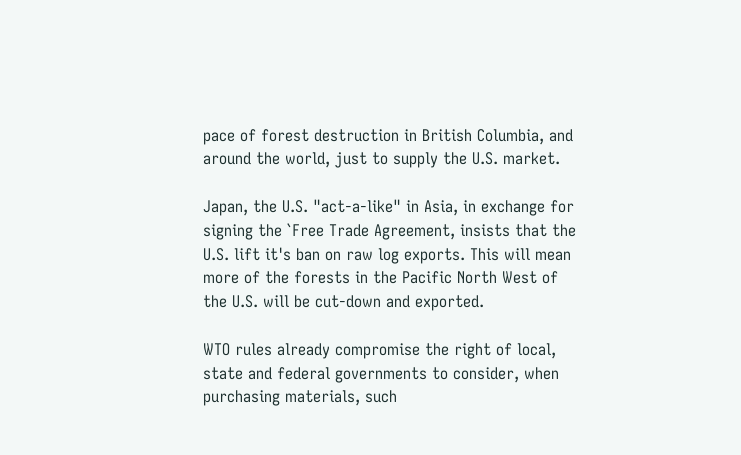pace of forest destruction in British Columbia, and around the world, just to supply the U.S. market.

Japan, the U.S. "act-a-like" in Asia, in exchange for signing the `Free Trade Agreement, insists that the U.S. lift it's ban on raw log exports. This will mean more of the forests in the Pacific North West of the U.S. will be cut-down and exported.

WTO rules already compromise the right of local, state and federal governments to consider, when purchasing materials, such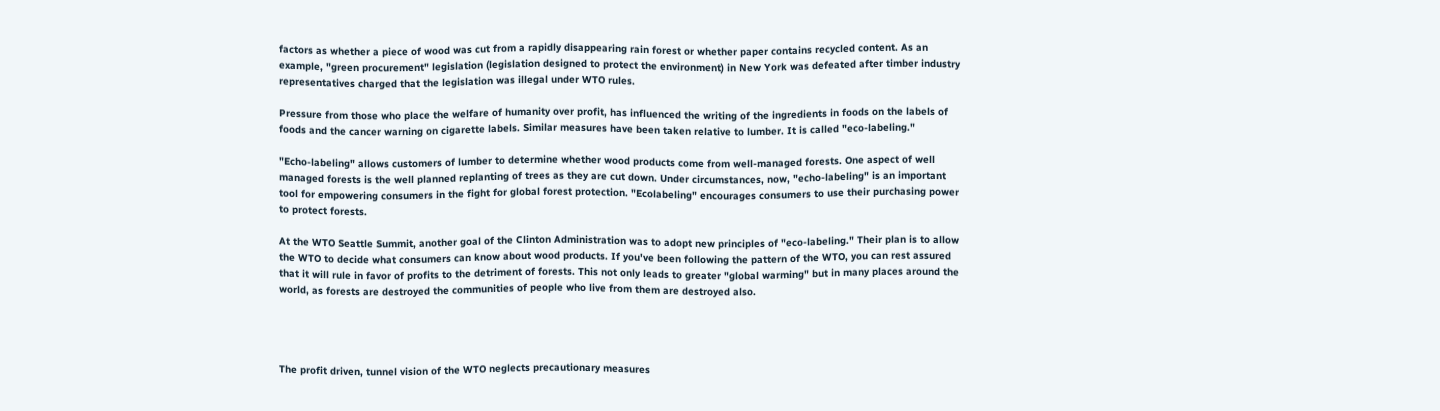factors as whether a piece of wood was cut from a rapidly disappearing rain forest or whether paper contains recycled content. As an example, "green procurement" legislation (legislation designed to protect the environment) in New York was defeated after timber industry representatives charged that the legislation was illegal under WTO rules.

Pressure from those who place the welfare of humanity over profit, has influenced the writing of the ingredients in foods on the labels of foods and the cancer warning on cigarette labels. Similar measures have been taken relative to lumber. It is called "eco-labeling."

"Echo-labeling" allows customers of lumber to determine whether wood products come from well-managed forests. One aspect of well managed forests is the well planned replanting of trees as they are cut down. Under circumstances, now, "echo-labeling" is an important tool for empowering consumers in the fight for global forest protection. "Ecolabeling" encourages consumers to use their purchasing power to protect forests.

At the WTO Seattle Summit, another goal of the Clinton Administration was to adopt new principles of "eco-labeling." Their plan is to allow the WTO to decide what consumers can know about wood products. If you've been following the pattern of the WTO, you can rest assured that it will rule in favor of profits to the detriment of forests. This not only leads to greater "global warming" but in many places around the world, as forests are destroyed the communities of people who live from them are destroyed also.




The profit driven, tunnel vision of the WTO neglects precautionary measures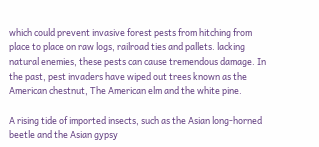which could prevent invasive forest pests from hitching from place to place on raw logs, railroad ties and pallets. lacking natural enemies, these pests can cause tremendous damage. In the past, pest invaders have wiped out trees known as the American chestnut, The American elm and the white pine.

A rising tide of imported insects, such as the Asian long-horned beetle and the Asian gypsy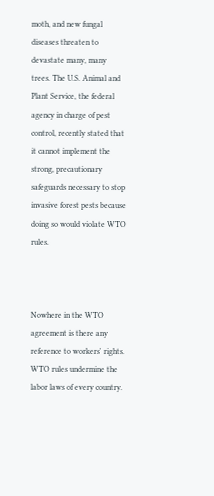moth, and new fungal diseases threaten to devastate many, many trees. The U.S. Animal and Plant Service, the federal agency in charge of pest control, recently stated that it cannot implement the strong, precautionary safeguards necessary to stop invasive forest pests because doing so would violate WTO rules.



Nowhere in the WTO agreement is there any reference to workers' rights. WTO rules undermine the labor laws of every country.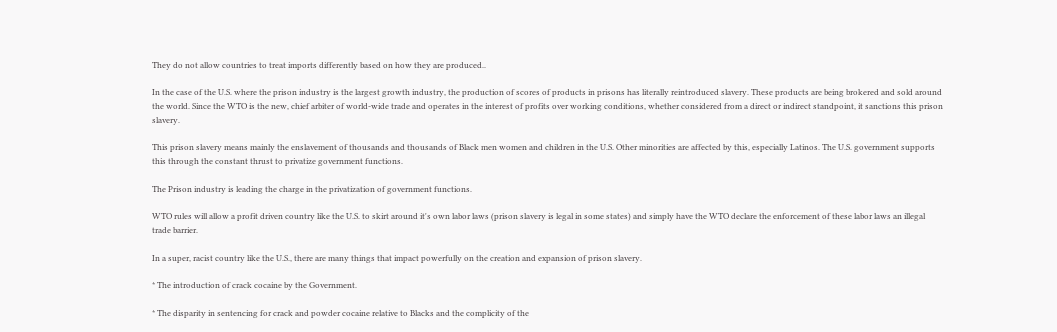They do not allow countries to treat imports differently based on how they are produced..

In the case of the U.S. where the prison industry is the largest growth industry, the production of scores of products in prisons has literally reintroduced slavery. These products are being brokered and sold around the world. Since the WTO is the new, chief arbiter of world-wide trade and operates in the interest of profits over working conditions, whether considered from a direct or indirect standpoint, it sanctions this prison slavery.

This prison slavery means mainly the enslavement of thousands and thousands of Black men women and children in the U.S. Other minorities are affected by this, especially Latinos. The U.S. government supports this through the constant thrust to privatize government functions.

The Prison industry is leading the charge in the privatization of government functions.

WTO rules will allow a profit driven country like the U.S. to skirt around it's own labor laws (prison slavery is legal in some states) and simply have the WTO declare the enforcement of these labor laws an illegal trade barrier.

In a super, racist country like the U.S., there are many things that impact powerfully on the creation and expansion of prison slavery.

* The introduction of crack cocaine by the Government.

* The disparity in sentencing for crack and powder cocaine relative to Blacks and the complicity of the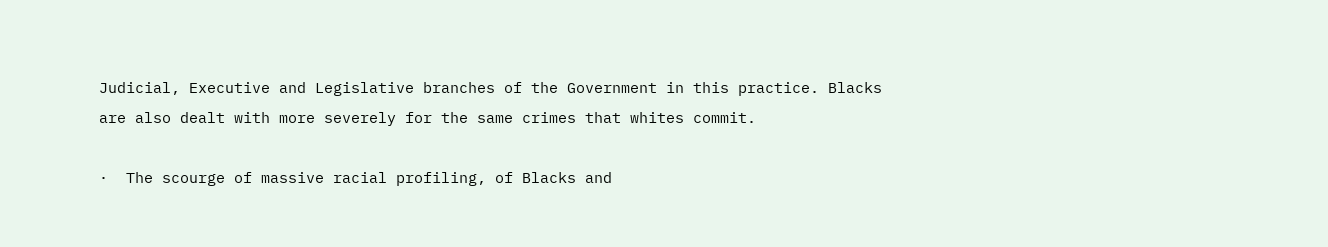Judicial, Executive and Legislative branches of the Government in this practice. Blacks are also dealt with more severely for the same crimes that whites commit.

·  The scourge of massive racial profiling, of Blacks and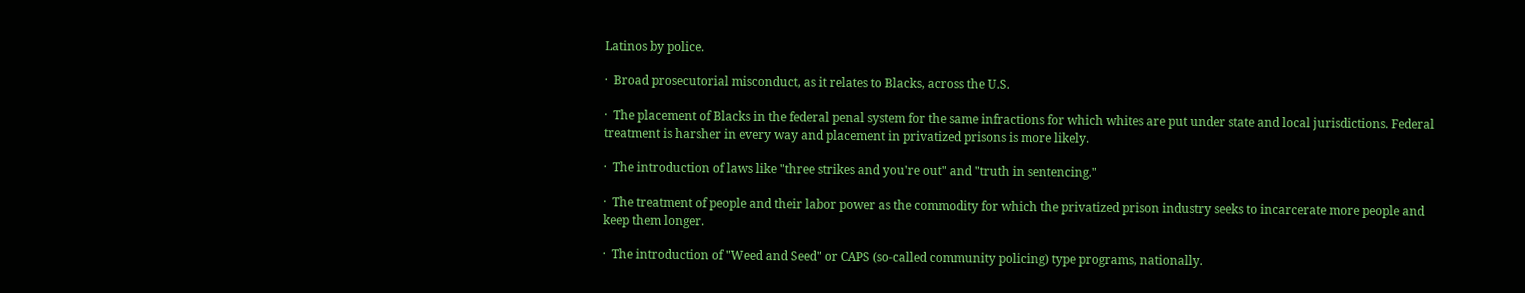Latinos by police.

·  Broad prosecutorial misconduct, as it relates to Blacks, across the U.S.

·  The placement of Blacks in the federal penal system for the same infractions for which whites are put under state and local jurisdictions. Federal treatment is harsher in every way and placement in privatized prisons is more likely.

·  The introduction of laws like "three strikes and you're out" and "truth in sentencing."

·  The treatment of people and their labor power as the commodity for which the privatized prison industry seeks to incarcerate more people and keep them longer.

·  The introduction of "Weed and Seed" or CAPS (so-called community policing) type programs, nationally.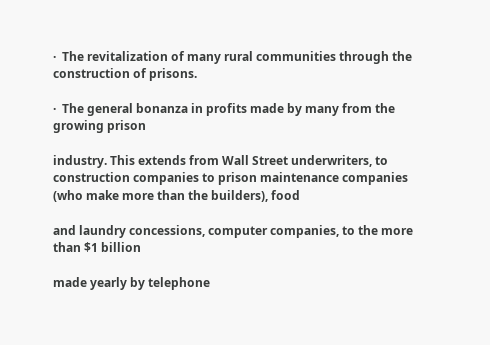·  The revitalization of many rural communities through the construction of prisons.

·  The general bonanza in profits made by many from the growing prison

industry. This extends from Wall Street underwriters, to construction companies to prison maintenance companies (who make more than the builders), food

and laundry concessions, computer companies, to the more than $1 billion

made yearly by telephone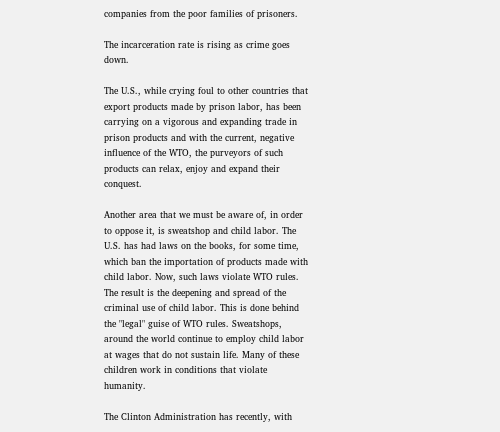companies from the poor families of prisoners.

The incarceration rate is rising as crime goes down.

The U.S., while crying foul to other countries that export products made by prison labor, has been carrying on a vigorous and expanding trade in prison products and with the current, negative influence of the WTO, the purveyors of such products can relax, enjoy and expand their conquest.

Another area that we must be aware of, in order to oppose it, is sweatshop and child labor. The U.S. has had laws on the books, for some time, which ban the importation of products made with child labor. Now, such laws violate WTO rules. The result is the deepening and spread of the criminal use of child labor. This is done behind the "legal" guise of WTO rules. Sweatshops, around the world continue to employ child labor at wages that do not sustain life. Many of these children work in conditions that violate humanity.

The Clinton Administration has recently, with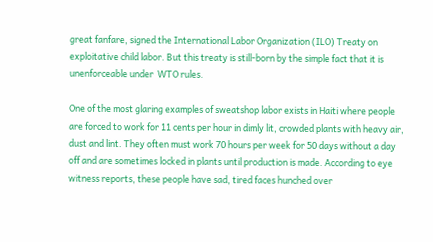great fanfare, signed the International Labor Organization (ILO) Treaty on exploitative child labor. But this treaty is still-born by the simple fact that it is unenforceable under  WTO rules.

One of the most glaring examples of sweatshop labor exists in Haiti where people are forced to work for 11 cents per hour in dimly lit, crowded plants with heavy air, dust and lint. They often must work 70 hours per week for 50 days without a day off and are sometimes locked in plants until production is made. According to eye witness reports, these people have sad, tired faces hunched over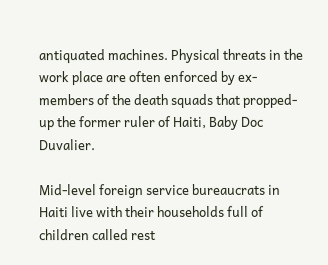antiquated machines. Physical threats in the work place are often enforced by ex-members of the death squads that propped-up the former ruler of Haiti, Baby Doc Duvalier.

Mid-level foreign service bureaucrats in Haiti live with their households full of children called rest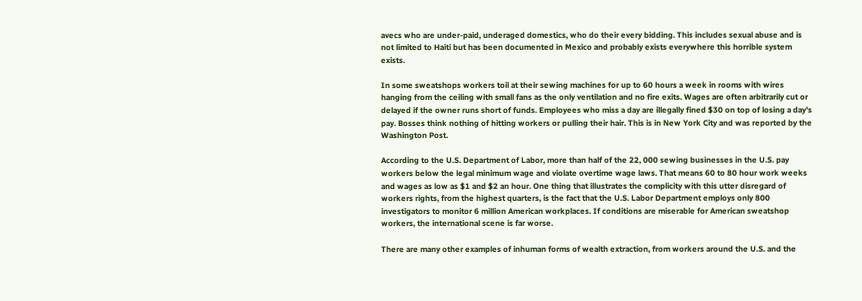avecs who are under-paid, underaged domestics, who do their every bidding. This includes sexual abuse and is not limited to Haiti but has been documented in Mexico and probably exists everywhere this horrible system exists.

In some sweatshops workers toil at their sewing machines for up to 60 hours a week in rooms with wires hanging from the ceiling with small fans as the only ventilation and no fire exits. Wages are often arbitrarily cut or delayed if the owner runs short of funds. Employees who miss a day are illegally fined $30 on top of losing a day's pay. Bosses think nothing of hitting workers or pulling their hair. This is in New York City and was reported by the Washington Post.

According to the U.S. Department of Labor, more than half of the 22, 000 sewing businesses in the U.S. pay workers below the legal minimum wage and violate overtime wage laws. That means 60 to 80 hour work weeks and wages as low as $1 and $2 an hour. One thing that illustrates the complicity with this utter disregard of workers rights, from the highest quarters, is the fact that the U.S. Labor Department employs only 800 investigators to monitor 6 million American workplaces. If conditions are miserable for American sweatshop workers, the international scene is far worse.

There are many other examples of inhuman forms of wealth extraction, from workers around the U.S. and the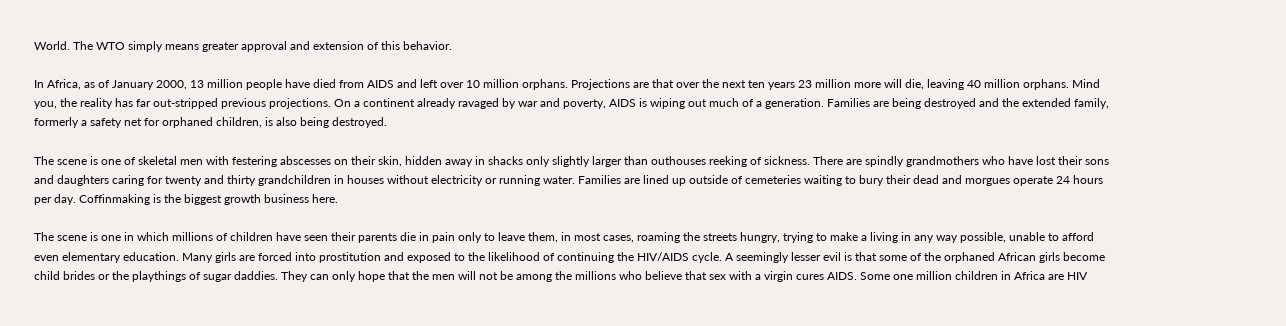World. The WTO simply means greater approval and extension of this behavior.

In Africa, as of January 2000, 13 million people have died from AIDS and left over 10 million orphans. Projections are that over the next ten years 23 million more will die, leaving 40 million orphans. Mind you, the reality has far out-stripped previous projections. On a continent already ravaged by war and poverty, AIDS is wiping out much of a generation. Families are being destroyed and the extended family, formerly a safety net for orphaned children, is also being destroyed.

The scene is one of skeletal men with festering abscesses on their skin, hidden away in shacks only slightly larger than outhouses reeking of sickness. There are spindly grandmothers who have lost their sons and daughters caring for twenty and thirty grandchildren in houses without electricity or running water. Families are lined up outside of cemeteries waiting to bury their dead and morgues operate 24 hours per day. Coffinmaking is the biggest growth business here.

The scene is one in which millions of children have seen their parents die in pain only to leave them, in most cases, roaming the streets hungry, trying to make a living in any way possible, unable to afford even elementary education. Many girls are forced into prostitution and exposed to the likelihood of continuing the HIV/AIDS cycle. A seemingly lesser evil is that some of the orphaned African girls become child brides or the playthings of sugar daddies. They can only hope that the men will not be among the millions who believe that sex with a virgin cures AIDS. Some one million children in Africa are HIV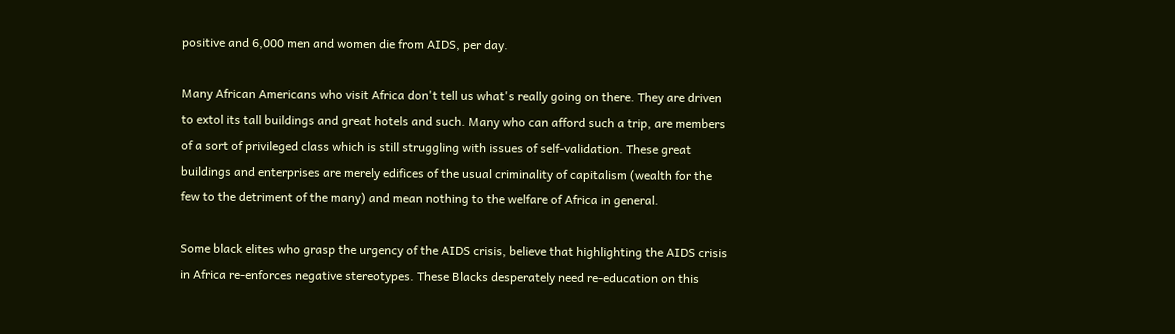positive and 6,000 men and women die from AIDS, per day.

Many African Americans who visit Africa don't tell us what's really going on there. They are driven to extol its tall buildings and great hotels and such. Many who can afford such a trip, are members of a sort of privileged class which is still struggling with issues of self-validation. These great buildings and enterprises are merely edifices of the usual criminality of capitalism (wealth for the few to the detriment of the many) and mean nothing to the welfare of Africa in general.

Some black elites who grasp the urgency of the AIDS crisis, believe that highlighting the AIDS crisis in Africa re-enforces negative stereotypes. These Blacks desperately need re-education on this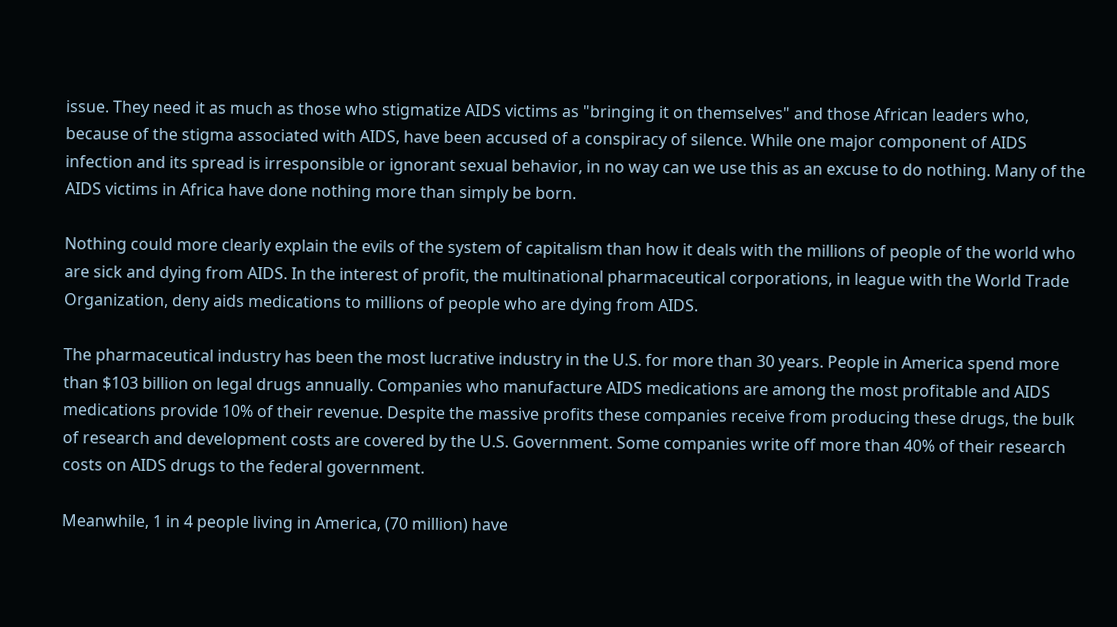issue. They need it as much as those who stigmatize AIDS victims as "bringing it on themselves" and those African leaders who, because of the stigma associated with AIDS, have been accused of a conspiracy of silence. While one major component of AIDS infection and its spread is irresponsible or ignorant sexual behavior, in no way can we use this as an excuse to do nothing. Many of the AIDS victims in Africa have done nothing more than simply be born.

Nothing could more clearly explain the evils of the system of capitalism than how it deals with the millions of people of the world who are sick and dying from AIDS. In the interest of profit, the multinational pharmaceutical corporations, in league with the World Trade Organization, deny aids medications to millions of people who are dying from AIDS.

The pharmaceutical industry has been the most lucrative industry in the U.S. for more than 30 years. People in America spend more than $103 billion on legal drugs annually. Companies who manufacture AIDS medications are among the most profitable and AIDS medications provide 10% of their revenue. Despite the massive profits these companies receive from producing these drugs, the bulk of research and development costs are covered by the U.S. Government. Some companies write off more than 40% of their research costs on AIDS drugs to the federal government.

Meanwhile, 1 in 4 people living in America, (70 million) have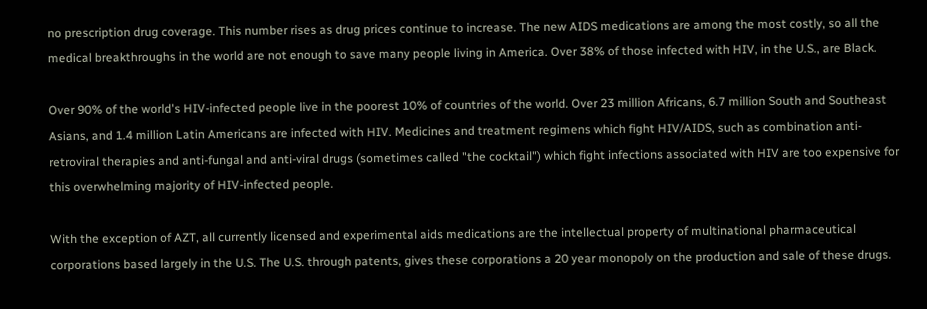no prescription drug coverage. This number rises as drug prices continue to increase. The new AIDS medications are among the most costly, so all the medical breakthroughs in the world are not enough to save many people living in America. Over 38% of those infected with HIV, in the U.S., are Black.

Over 90% of the world's HIV-infected people live in the poorest 10% of countries of the world. Over 23 million Africans, 6.7 million South and Southeast Asians, and 1.4 million Latin Americans are infected with HIV. Medicines and treatment regimens which fight HIV/AIDS, such as combination anti-retroviral therapies and anti-fungal and anti-viral drugs (sometimes called "the cocktail") which fight infections associated with HIV are too expensive for this overwhelming majority of HIV-infected people.

With the exception of AZT, all currently licensed and experimental aids medications are the intellectual property of multinational pharmaceutical corporations based largely in the U.S. The U.S. through patents, gives these corporations a 20 year monopoly on the production and sale of these drugs.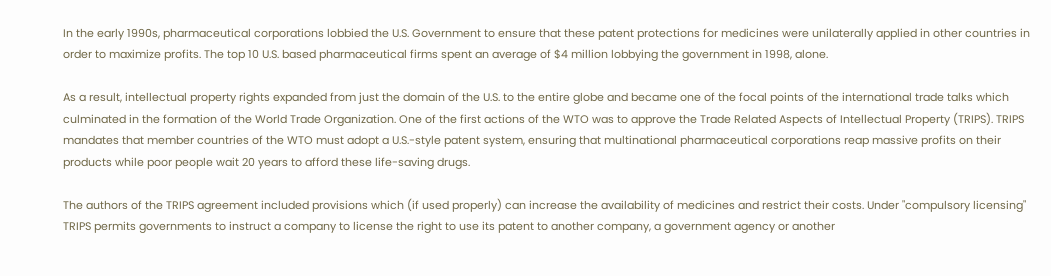In the early 1990s, pharmaceutical corporations lobbied the U.S. Government to ensure that these patent protections for medicines were unilaterally applied in other countries in order to maximize profits. The top 10 U.S. based pharmaceutical firms spent an average of $4 million lobbying the government in 1998, alone.

As a result, intellectual property rights expanded from just the domain of the U.S. to the entire globe and became one of the focal points of the international trade talks which culminated in the formation of the World Trade Organization. One of the first actions of the WTO was to approve the Trade Related Aspects of Intellectual Property (TRIPS). TRIPS mandates that member countries of the WTO must adopt a U.S.-style patent system, ensuring that multinational pharmaceutical corporations reap massive profits on their products while poor people wait 20 years to afford these life-saving drugs.

The authors of the TRIPS agreement included provisions which (if used properly) can increase the availability of medicines and restrict their costs. Under "compulsory licensing" TRIPS permits governments to instruct a company to license the right to use its patent to another company, a government agency or another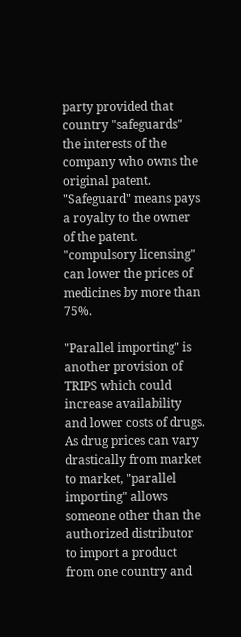party provided that country "safeguards" the interests of the company who owns the original patent. "Safeguard" means pays a royalty to the owner of the patent. "compulsory licensing" can lower the prices of medicines by more than 75%.

"Parallel importing" is another provision of TRIPS which could increase availability and lower costs of drugs. As drug prices can vary drastically from market to market, "parallel importing" allows someone other than the authorized distributor to import a product from one country and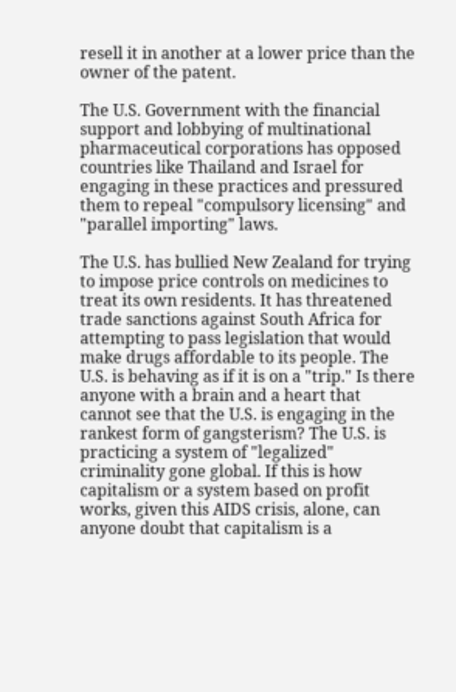resell it in another at a lower price than the owner of the patent.

The U.S. Government with the financial support and lobbying of multinational pharmaceutical corporations has opposed countries like Thailand and Israel for engaging in these practices and pressured them to repeal "compulsory licensing" and "parallel importing" laws.

The U.S. has bullied New Zealand for trying to impose price controls on medicines to treat its own residents. It has threatened trade sanctions against South Africa for attempting to pass legislation that would make drugs affordable to its people. The U.S. is behaving as if it is on a "trip." Is there anyone with a brain and a heart that cannot see that the U.S. is engaging in the rankest form of gangsterism? The U.S. is practicing a system of "legalized" criminality gone global. If this is how capitalism or a system based on profit works, given this AIDS crisis, alone, can anyone doubt that capitalism is a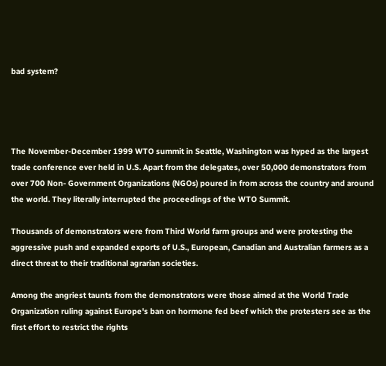bad system?




The November-December 1999 WTO summit in Seattle, Washington was hyped as the largest trade conference ever held in U.S. Apart from the delegates, over 50,000 demonstrators from over 700 Non- Government Organizations (NGOs) poured in from across the country and around the world. They literally interrupted the proceedings of the WTO Summit.

Thousands of demonstrators were from Third World farm groups and were protesting the aggressive push and expanded exports of U.S., European, Canadian and Australian farmers as a direct threat to their traditional agrarian societies.

Among the angriest taunts from the demonstrators were those aimed at the World Trade Organization ruling against Europe's ban on hormone fed beef which the protesters see as the first effort to restrict the rights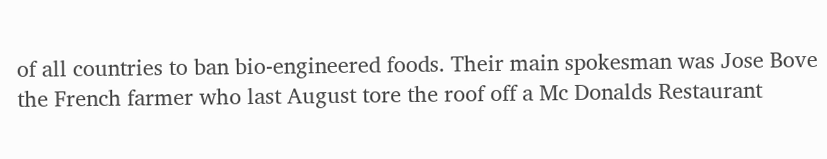of all countries to ban bio-engineered foods. Their main spokesman was Jose Bove the French farmer who last August tore the roof off a Mc Donalds Restaurant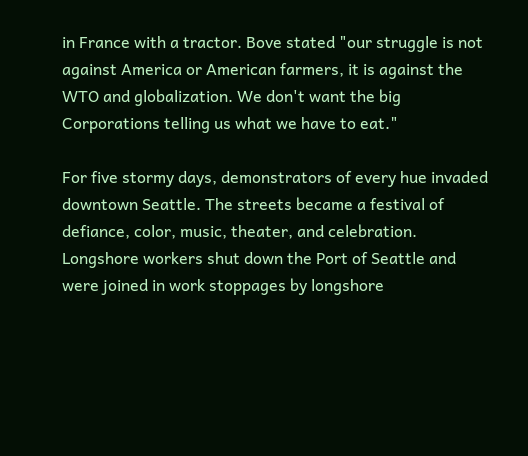in France with a tractor. Bove stated "our struggle is not against America or American farmers, it is against the WTO and globalization. We don't want the big Corporations telling us what we have to eat."

For five stormy days, demonstrators of every hue invaded downtown Seattle. The streets became a festival of defiance, color, music, theater, and celebration. Longshore workers shut down the Port of Seattle and were joined in work stoppages by longshore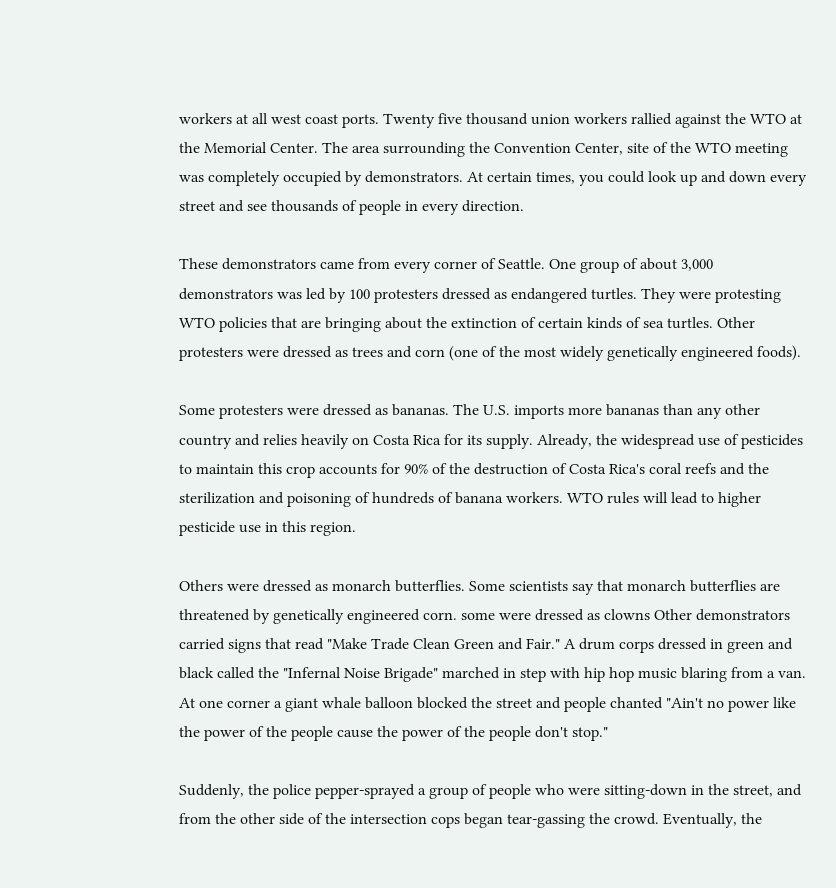workers at all west coast ports. Twenty five thousand union workers rallied against the WTO at the Memorial Center. The area surrounding the Convention Center, site of the WTO meeting was completely occupied by demonstrators. At certain times, you could look up and down every street and see thousands of people in every direction.

These demonstrators came from every corner of Seattle. One group of about 3,000 demonstrators was led by 100 protesters dressed as endangered turtles. They were protesting WTO policies that are bringing about the extinction of certain kinds of sea turtles. Other protesters were dressed as trees and corn (one of the most widely genetically engineered foods).

Some protesters were dressed as bananas. The U.S. imports more bananas than any other country and relies heavily on Costa Rica for its supply. Already, the widespread use of pesticides to maintain this crop accounts for 90% of the destruction of Costa Rica's coral reefs and the sterilization and poisoning of hundreds of banana workers. WTO rules will lead to higher pesticide use in this region.

Others were dressed as monarch butterflies. Some scientists say that monarch butterflies are threatened by genetically engineered corn. some were dressed as clowns Other demonstrators carried signs that read "Make Trade Clean Green and Fair." A drum corps dressed in green and black called the "Infernal Noise Brigade" marched in step with hip hop music blaring from a van. At one corner a giant whale balloon blocked the street and people chanted "Ain't no power like the power of the people cause the power of the people don't stop."

Suddenly, the police pepper-sprayed a group of people who were sitting-down in the street, and from the other side of the intersection cops began tear-gassing the crowd. Eventually, the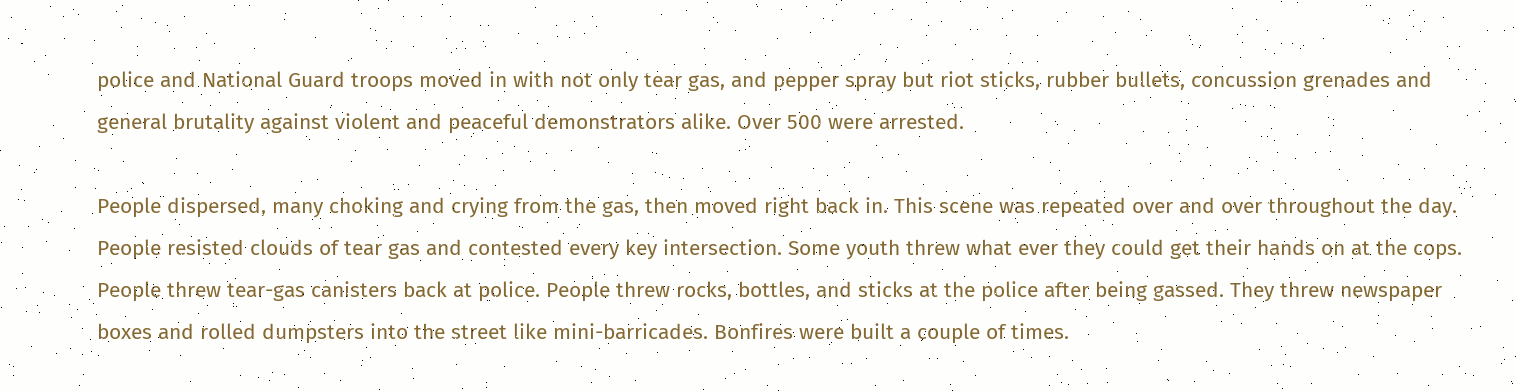police and National Guard troops moved in with not only tear gas, and pepper spray but riot sticks, rubber bullets, concussion grenades and general brutality against violent and peaceful demonstrators alike. Over 500 were arrested.

People dispersed, many choking and crying from the gas, then moved right back in. This scene was repeated over and over throughout the day. People resisted clouds of tear gas and contested every key intersection. Some youth threw what ever they could get their hands on at the cops. People threw tear-gas canisters back at police. People threw rocks, bottles, and sticks at the police after being gassed. They threw newspaper boxes and rolled dumpsters into the street like mini-barricades. Bonfires were built a couple of times.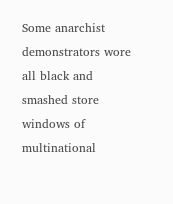Some anarchist demonstrators wore all black and smashed store windows of multinational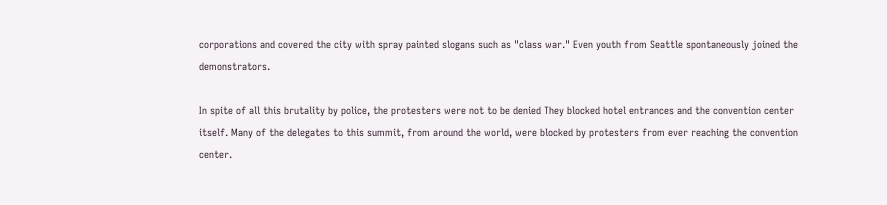corporations and covered the city with spray painted slogans such as "class war." Even youth from Seattle spontaneously joined the demonstrators.

In spite of all this brutality by police, the protesters were not to be denied They blocked hotel entrances and the convention center itself. Many of the delegates to this summit, from around the world, were blocked by protesters from ever reaching the convention center.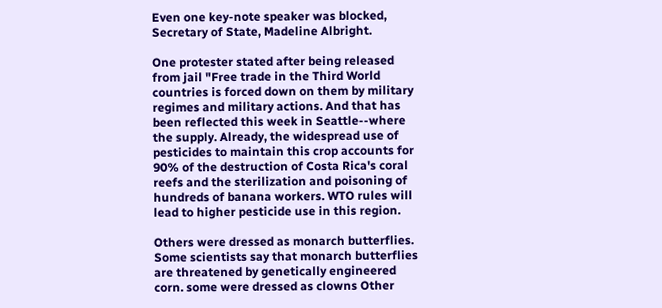Even one key-note speaker was blocked, Secretary of State, Madeline Albright.

One protester stated after being released from jail "Free trade in the Third World countries is forced down on them by military regimes and military actions. And that has been reflected this week in Seattle--where the supply. Already, the widespread use of pesticides to maintain this crop accounts for 90% of the destruction of Costa Rica's coral reefs and the sterilization and poisoning of hundreds of banana workers. WTO rules will lead to higher pesticide use in this region.

Others were dressed as monarch butterflies. Some scientists say that monarch butterflies are threatened by genetically engineered corn. some were dressed as clowns Other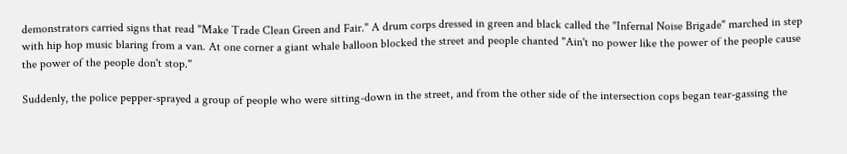demonstrators carried signs that read "Make Trade Clean Green and Fair." A drum corps dressed in green and black called the "Infernal Noise Brigade" marched in step with hip hop music blaring from a van. At one corner a giant whale balloon blocked the street and people chanted "Ain't no power like the power of the people cause the power of the people don't stop."

Suddenly, the police pepper-sprayed a group of people who were sitting-down in the street, and from the other side of the intersection cops began tear-gassing the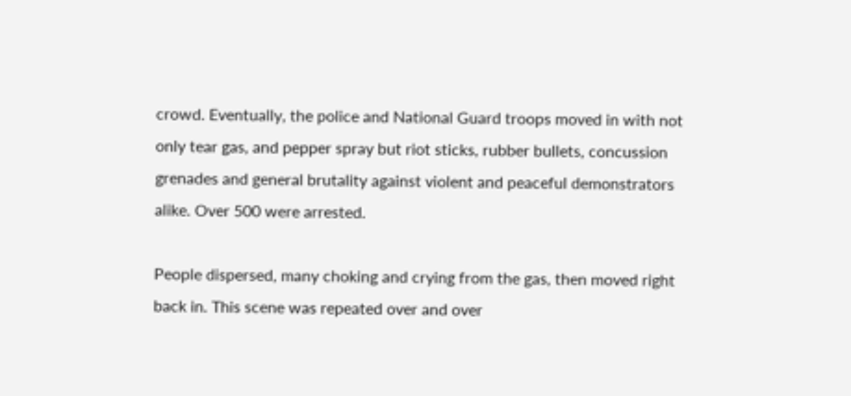crowd. Eventually, the police and National Guard troops moved in with not only tear gas, and pepper spray but riot sticks, rubber bullets, concussion grenades and general brutality against violent and peaceful demonstrators alike. Over 500 were arrested.

People dispersed, many choking and crying from the gas, then moved right back in. This scene was repeated over and over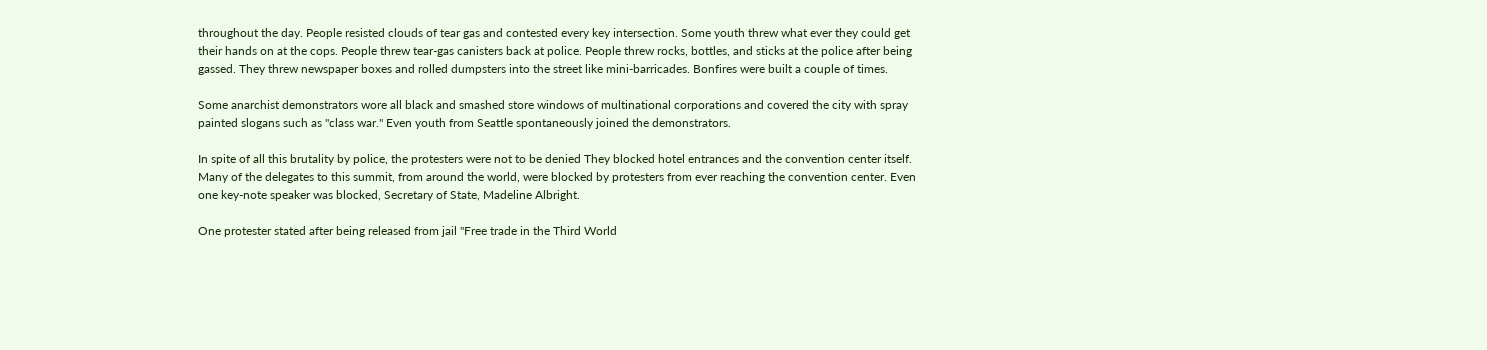throughout the day. People resisted clouds of tear gas and contested every key intersection. Some youth threw what ever they could get their hands on at the cops. People threw tear-gas canisters back at police. People threw rocks, bottles, and sticks at the police after being gassed. They threw newspaper boxes and rolled dumpsters into the street like mini-barricades. Bonfires were built a couple of times.

Some anarchist demonstrators wore all black and smashed store windows of multinational corporations and covered the city with spray painted slogans such as "class war." Even youth from Seattle spontaneously joined the demonstrators.

In spite of all this brutality by police, the protesters were not to be denied They blocked hotel entrances and the convention center itself. Many of the delegates to this summit, from around the world, were blocked by protesters from ever reaching the convention center. Even one key-note speaker was blocked, Secretary of State, Madeline Albright.

One protester stated after being released from jail "Free trade in the Third World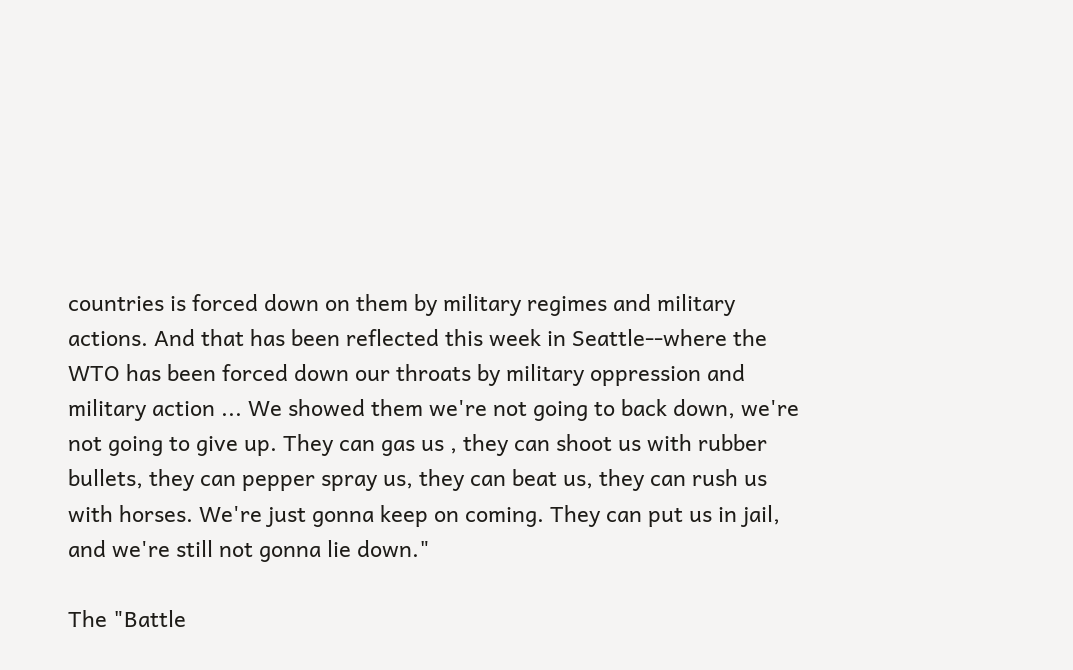countries is forced down on them by military regimes and military actions. And that has been reflected this week in Seattle--where the WTO has been forced down our throats by military oppression and military action ... We showed them we're not going to back down, we're not going to give up. They can gas us , they can shoot us with rubber bullets, they can pepper spray us, they can beat us, they can rush us with horses. We're just gonna keep on coming. They can put us in jail, and we're still not gonna lie down."

The "Battle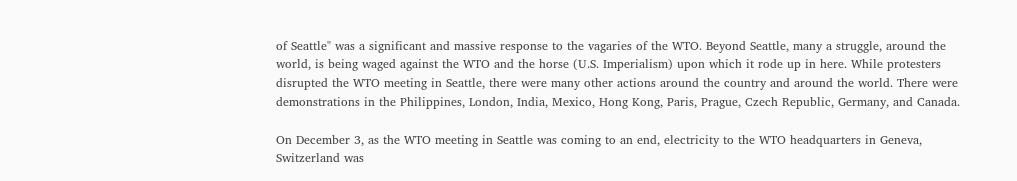of Seattle" was a significant and massive response to the vagaries of the WTO. Beyond Seattle, many a struggle, around the world, is being waged against the WTO and the horse (U.S. Imperialism) upon which it rode up in here. While protesters disrupted the WTO meeting in Seattle, there were many other actions around the country and around the world. There were demonstrations in the Philippines, London, India, Mexico, Hong Kong, Paris, Prague, Czech Republic, Germany, and Canada.

On December 3, as the WTO meeting in Seattle was coming to an end, electricity to the WTO headquarters in Geneva, Switzerland was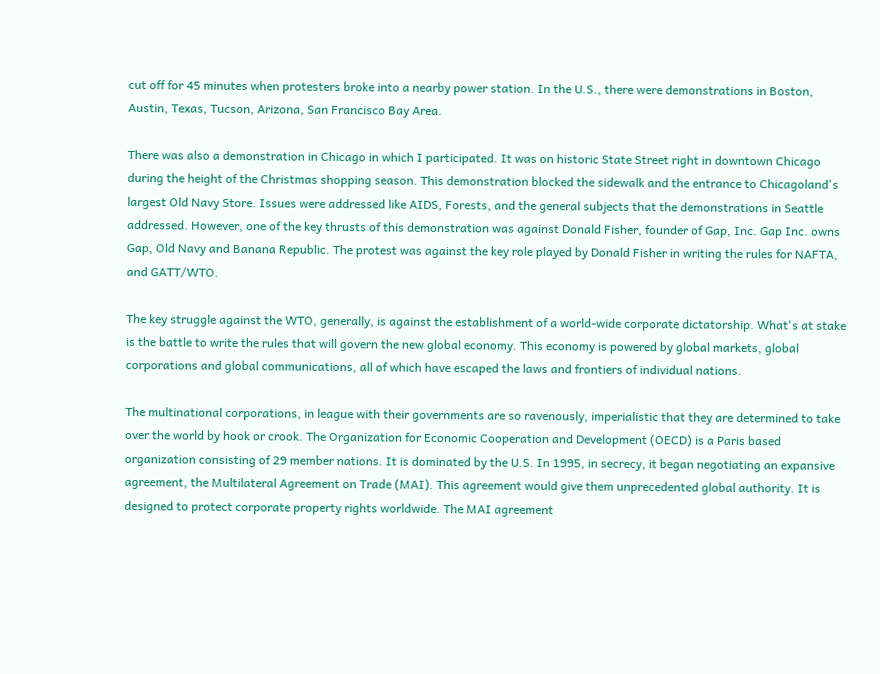cut off for 45 minutes when protesters broke into a nearby power station. In the U.S., there were demonstrations in Boston, Austin, Texas, Tucson, Arizona, San Francisco Bay Area.

There was also a demonstration in Chicago in which I participated. It was on historic State Street right in downtown Chicago during the height of the Christmas shopping season. This demonstration blocked the sidewalk and the entrance to Chicagoland's largest Old Navy Store. Issues were addressed like AIDS, Forests, and the general subjects that the demonstrations in Seattle addressed. However, one of the key thrusts of this demonstration was against Donald Fisher, founder of Gap, Inc. Gap Inc. owns Gap, Old Navy and Banana Republic. The protest was against the key role played by Donald Fisher in writing the rules for NAFTA, and GATT/WTO.

The key struggle against the WTO, generally, is against the establishment of a world-wide corporate dictatorship. What's at stake is the battle to write the rules that will govern the new global economy. This economy is powered by global markets, global corporations and global communications, all of which have escaped the laws and frontiers of individual nations.

The multinational corporations, in league with their governments are so ravenously, imperialistic that they are determined to take over the world by hook or crook. The Organization for Economic Cooperation and Development (OECD) is a Paris based organization consisting of 29 member nations. It is dominated by the U.S. In 1995, in secrecy, it began negotiating an expansive agreement, the Multilateral Agreement on Trade (MAI). This agreement would give them unprecedented global authority. It is designed to protect corporate property rights worldwide. The MAI agreement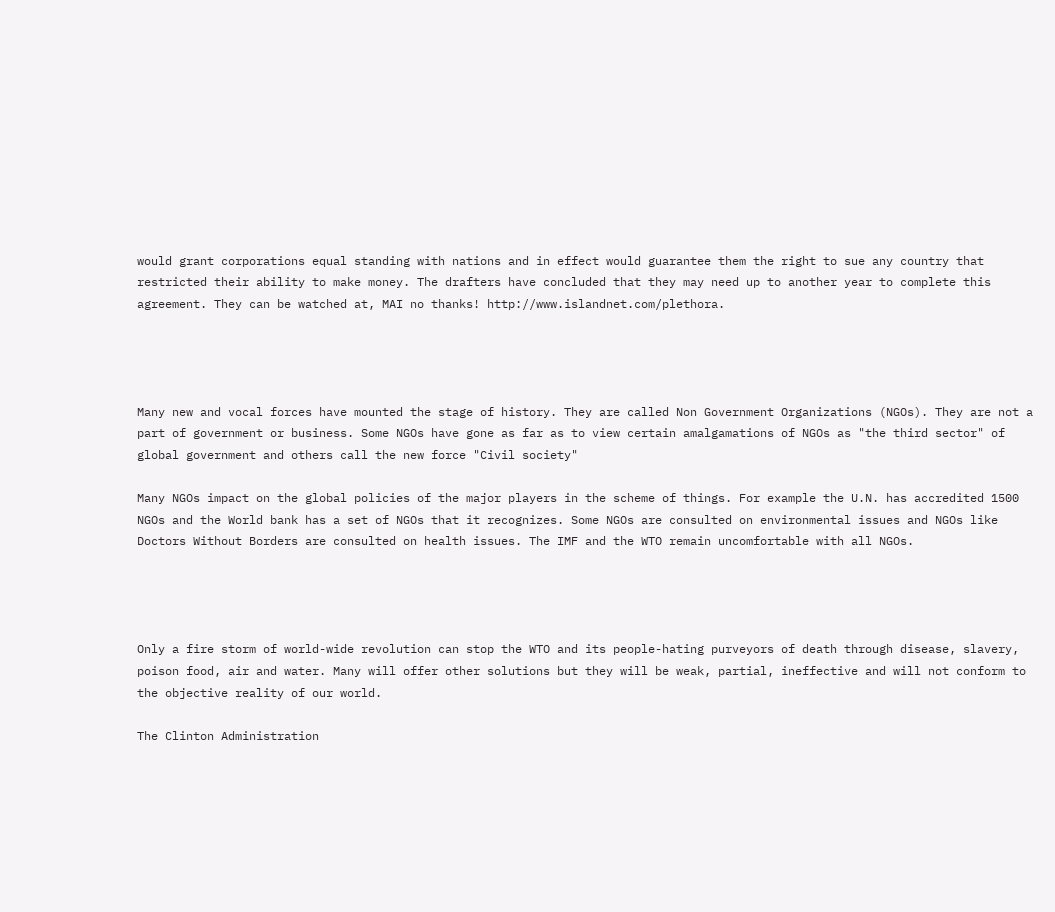would grant corporations equal standing with nations and in effect would guarantee them the right to sue any country that restricted their ability to make money. The drafters have concluded that they may need up to another year to complete this agreement. They can be watched at, MAI no thanks! http://www.islandnet.com/plethora.




Many new and vocal forces have mounted the stage of history. They are called Non Government Organizations (NGOs). They are not a part of government or business. Some NGOs have gone as far as to view certain amalgamations of NGOs as "the third sector" of global government and others call the new force "Civil society"

Many NGOs impact on the global policies of the major players in the scheme of things. For example the U.N. has accredited 1500 NGOs and the World bank has a set of NGOs that it recognizes. Some NGOs are consulted on environmental issues and NGOs like Doctors Without Borders are consulted on health issues. The IMF and the WTO remain uncomfortable with all NGOs.




Only a fire storm of world-wide revolution can stop the WTO and its people-hating purveyors of death through disease, slavery, poison food, air and water. Many will offer other solutions but they will be weak, partial, ineffective and will not conform to the objective reality of our world.

The Clinton Administration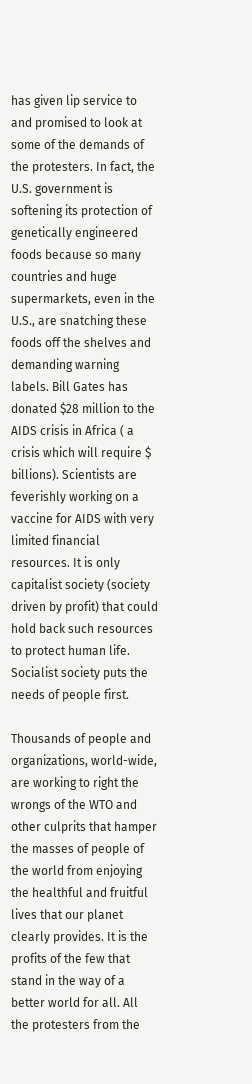has given lip service to and promised to look at some of the demands of the protesters. In fact, the U.S. government is softening its protection of genetically engineered foods because so many countries and huge supermarkets, even in the U.S., are snatching these foods off the shelves and demanding warning labels. Bill Gates has donated $28 million to the AIDS crisis in Africa ( a crisis which will require $ billions). Scientists are feverishly working on a vaccine for AIDS with very limited financial resources. It is only capitalist society (society driven by profit) that could hold back such resources to protect human life. Socialist society puts the needs of people first.

Thousands of people and organizations, world-wide, are working to right the wrongs of the WTO and other culprits that hamper the masses of people of the world from enjoying the healthful and fruitful lives that our planet clearly provides. It is the profits of the few that stand in the way of a better world for all. All the protesters from the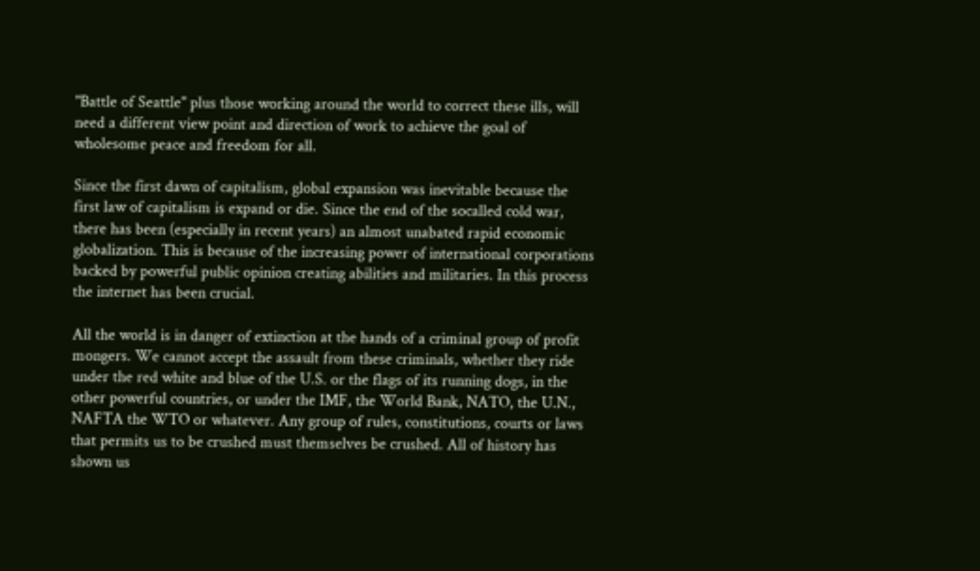"Battle of Seattle" plus those working around the world to correct these ills, will need a different view point and direction of work to achieve the goal of wholesome peace and freedom for all.

Since the first dawn of capitalism, global expansion was inevitable because the first law of capitalism is expand or die. Since the end of the socalled cold war, there has been (especially in recent years) an almost unabated rapid economic globalization. This is because of the increasing power of international corporations backed by powerful public opinion creating abilities and militaries. In this process the internet has been crucial.

All the world is in danger of extinction at the hands of a criminal group of profit mongers. We cannot accept the assault from these criminals, whether they ride under the red white and blue of the U.S. or the flags of its running dogs, in the other powerful countries, or under the IMF, the World Bank, NATO, the U.N., NAFTA the WTO or whatever. Any group of rules, constitutions, courts or laws that permits us to be crushed must themselves be crushed. All of history has shown us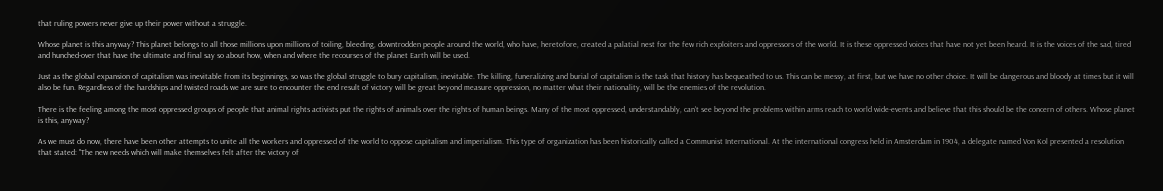that ruling powers never give up their power without a struggle.

Whose planet is this anyway? This planet belongs to all those millions upon millions of toiling, bleeding, downtrodden people around the world, who have, heretofore, created a palatial nest for the few rich exploiters and oppressors of the world. It is these oppressed voices that have not yet been heard. It is the voices of the sad, tired and hunched-over that have the ultimate and final say so about how, when and where the recourses of the planet Earth will be used.

Just as the global expansion of capitalism was inevitable from its beginnings, so was the global struggle to bury capitalism, inevitable. The killing, funeralizing and burial of capitalism is the task that history has bequeathed to us. This can be messy, at first, but we have no other choice. It will be dangerous and bloody at times but it will also be fun. Regardless of the hardships and twisted roads we are sure to encounter the end result of victory will be great beyond measure oppression, no matter what their nationality, will be the enemies of the revolution.

There is the feeling among the most oppressed groups of people that animal rights activists put the rights of animals over the rights of human beings. Many of the most oppressed, understandably, can't see beyond the problems within arms reach to world wide-events and believe that this should be the concern of others. Whose planet is this, anyway?

As we must do now, there have been other attempts to unite all the workers and oppressed of the world to oppose capitalism and imperialism. This type of organization has been historically called a Communist International. At the international congress held in Amsterdam in 1904, a delegate named Von Kol presented a resolution that stated: "The new needs which will make themselves felt after the victory of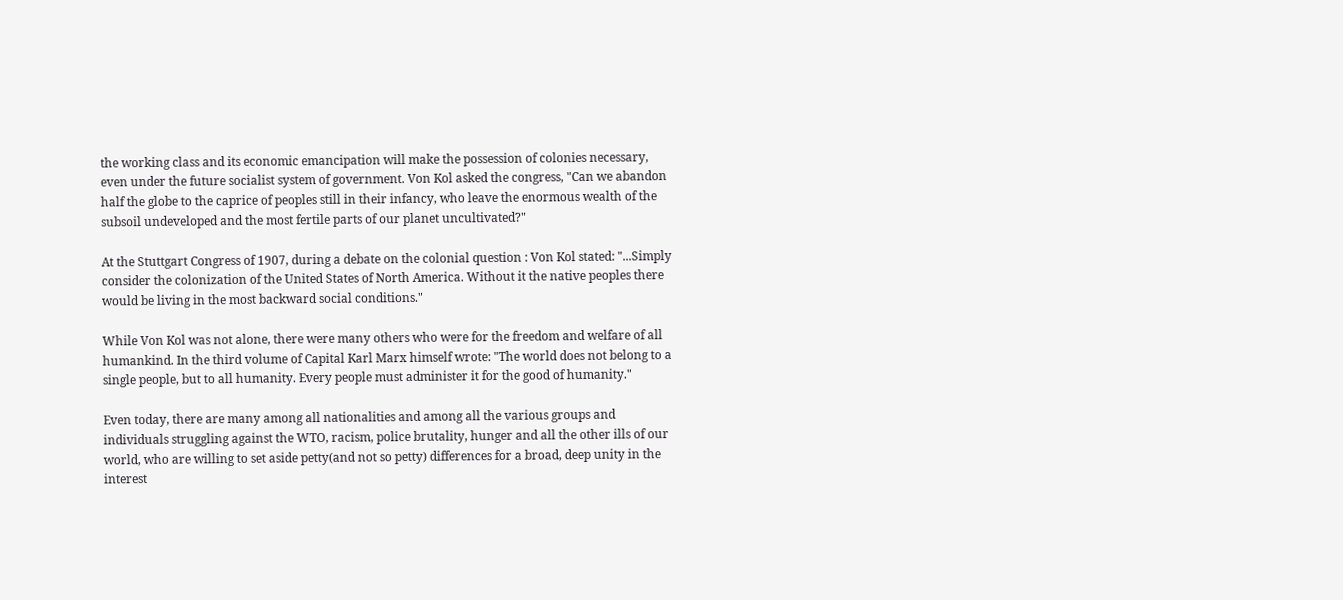the working class and its economic emancipation will make the possession of colonies necessary, even under the future socialist system of government. Von Kol asked the congress, "Can we abandon half the globe to the caprice of peoples still in their infancy, who leave the enormous wealth of the subsoil undeveloped and the most fertile parts of our planet uncultivated?"

At the Stuttgart Congress of 1907, during a debate on the colonial question : Von Kol stated: "...Simply consider the colonization of the United States of North America. Without it the native peoples there would be living in the most backward social conditions."

While Von Kol was not alone, there were many others who were for the freedom and welfare of all humankind. In the third volume of Capital Karl Marx himself wrote: "The world does not belong to a single people, but to all humanity. Every people must administer it for the good of humanity."

Even today, there are many among all nationalities and among all the various groups and individuals struggling against the WTO, racism, police brutality, hunger and all the other ills of our world, who are willing to set aside petty(and not so petty) differences for a broad, deep unity in the interest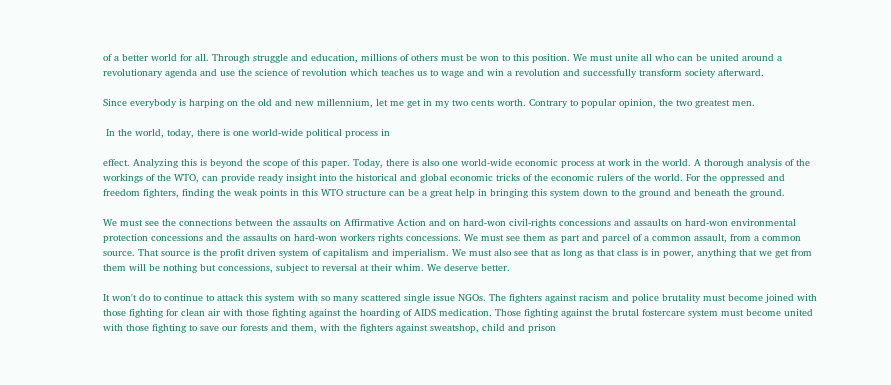of a better world for all. Through struggle and education, millions of others must be won to this position. We must unite all who can be united around a revolutionary agenda and use the science of revolution which teaches us to wage and win a revolution and successfully transform society afterward.

Since everybody is harping on the old and new millennium, let me get in my two cents worth. Contrary to popular opinion, the two greatest men.

 In the world, today, there is one world-wide political process in

effect. Analyzing this is beyond the scope of this paper. Today, there is also one world-wide economic process at work in the world. A thorough analysis of the workings of the WTO, can provide ready insight into the historical and global economic tricks of the economic rulers of the world. For the oppressed and freedom fighters, finding the weak points in this WTO structure can be a great help in bringing this system down to the ground and beneath the ground.

We must see the connections between the assaults on Affirmative Action and on hard-won civil-rights concessions and assaults on hard-won environmental protection concessions and the assaults on hard-won workers rights concessions. We must see them as part and parcel of a common assault, from a common source. That source is the profit driven system of capitalism and imperialism. We must also see that as long as that class is in power, anything that we get from them will be nothing but concessions, subject to reversal at their whim. We deserve better.

It won't do to continue to attack this system with so many scattered single issue NGOs. The fighters against racism and police brutality must become joined with those fighting for clean air with those fighting against the hoarding of AIDS medication. Those fighting against the brutal fostercare system must become united with those fighting to save our forests and them, with the fighters against sweatshop, child and prison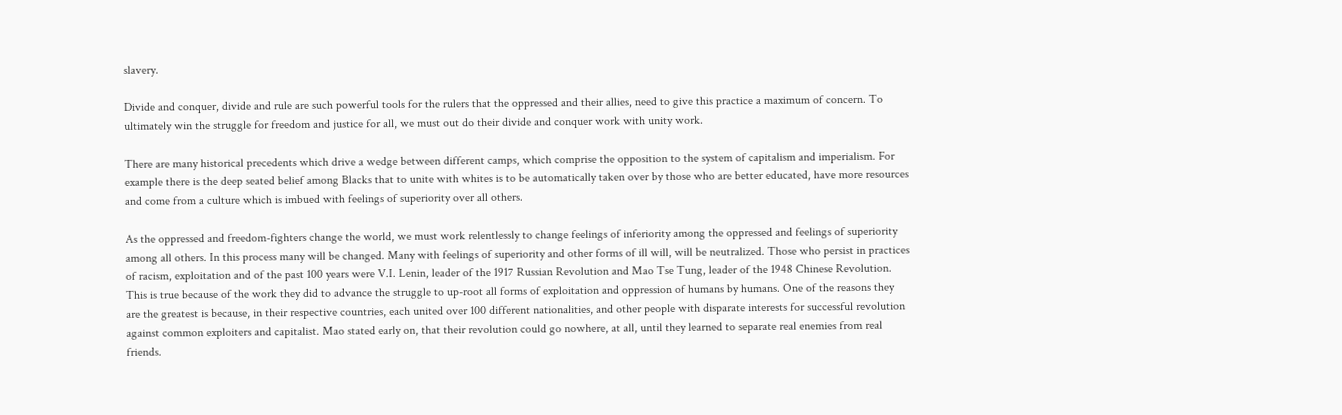slavery.

Divide and conquer, divide and rule are such powerful tools for the rulers that the oppressed and their allies, need to give this practice a maximum of concern. To ultimately win the struggle for freedom and justice for all, we must out do their divide and conquer work with unity work.

There are many historical precedents which drive a wedge between different camps, which comprise the opposition to the system of capitalism and imperialism. For example there is the deep seated belief among Blacks that to unite with whites is to be automatically taken over by those who are better educated, have more resources and come from a culture which is imbued with feelings of superiority over all others.

As the oppressed and freedom-fighters change the world, we must work relentlessly to change feelings of inferiority among the oppressed and feelings of superiority among all others. In this process many will be changed. Many with feelings of superiority and other forms of ill will, will be neutralized. Those who persist in practices of racism, exploitation and of the past 100 years were V.I. Lenin, leader of the 1917 Russian Revolution and Mao Tse Tung, leader of the 1948 Chinese Revolution. This is true because of the work they did to advance the struggle to up-root all forms of exploitation and oppression of humans by humans. One of the reasons they are the greatest is because, in their respective countries, each united over 100 different nationalities, and other people with disparate interests for successful revolution against common exploiters and capitalist. Mao stated early on, that their revolution could go nowhere, at all, until they learned to separate real enemies from real friends.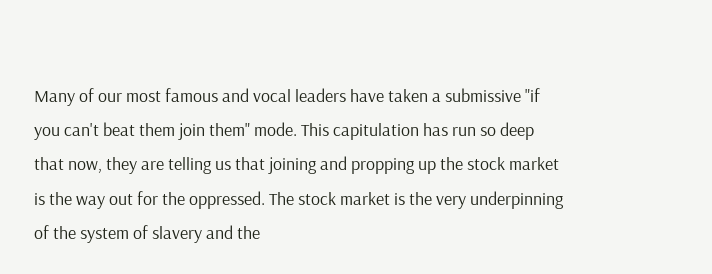Many of our most famous and vocal leaders have taken a submissive "if you can't beat them join them" mode. This capitulation has run so deep that now, they are telling us that joining and propping up the stock market is the way out for the oppressed. The stock market is the very underpinning of the system of slavery and the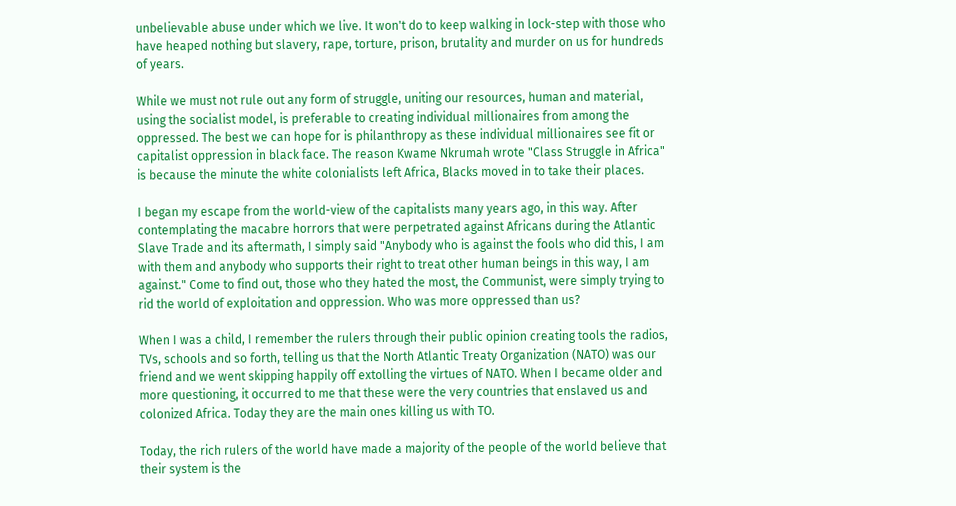unbelievable abuse under which we live. It won't do to keep walking in lock-step with those who have heaped nothing but slavery, rape, torture, prison, brutality and murder on us for hundreds of years.

While we must not rule out any form of struggle, uniting our resources, human and material, using the socialist model, is preferable to creating individual millionaires from among the oppressed. The best we can hope for is philanthropy as these individual millionaires see fit or capitalist oppression in black face. The reason Kwame Nkrumah wrote "Class Struggle in Africa" is because the minute the white colonialists left Africa, Blacks moved in to take their places.

I began my escape from the world-view of the capitalists many years ago, in this way. After contemplating the macabre horrors that were perpetrated against Africans during the Atlantic Slave Trade and its aftermath, I simply said "Anybody who is against the fools who did this, I am with them and anybody who supports their right to treat other human beings in this way, I am against." Come to find out, those who they hated the most, the Communist, were simply trying to rid the world of exploitation and oppression. Who was more oppressed than us?

When I was a child, I remember the rulers through their public opinion creating tools the radios, TVs, schools and so forth, telling us that the North Atlantic Treaty Organization (NATO) was our friend and we went skipping happily off extolling the virtues of NATO. When I became older and more questioning, it occurred to me that these were the very countries that enslaved us and colonized Africa. Today they are the main ones killing us with TO.

Today, the rich rulers of the world have made a majority of the people of the world believe that their system is the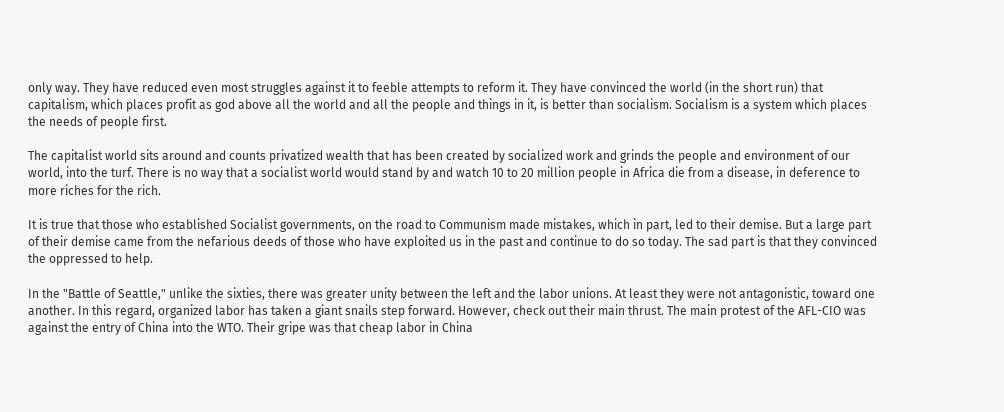only way. They have reduced even most struggles against it to feeble attempts to reform it. They have convinced the world (in the short run) that capitalism, which places profit as god above all the world and all the people and things in it, is better than socialism. Socialism is a system which places the needs of people first.

The capitalist world sits around and counts privatized wealth that has been created by socialized work and grinds the people and environment of our world, into the turf. There is no way that a socialist world would stand by and watch 10 to 20 million people in Africa die from a disease, in deference to more riches for the rich.

It is true that those who established Socialist governments, on the road to Communism made mistakes, which in part, led to their demise. But a large part of their demise came from the nefarious deeds of those who have exploited us in the past and continue to do so today. The sad part is that they convinced the oppressed to help.

In the "Battle of Seattle," unlike the sixties, there was greater unity between the left and the labor unions. At least they were not antagonistic, toward one another. In this regard, organized labor has taken a giant snails step forward. However, check out their main thrust. The main protest of the AFL-CIO was against the entry of China into the WTO. Their gripe was that cheap labor in China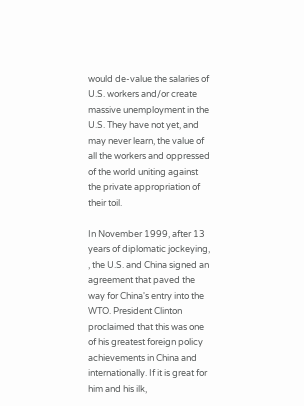would de-value the salaries of U.S. workers and/or create massive unemployment in the U.S. They have not yet, and may never learn, the value of all the workers and oppressed of the world uniting against the private appropriation of their toil.

In November 1999, after 13 years of diplomatic jockeying, , the U.S. and China signed an agreement that paved the way for China's entry into the WTO. President Clinton proclaimed that this was one of his greatest foreign policy achievements in China and internationally. If it is great for him and his ilk,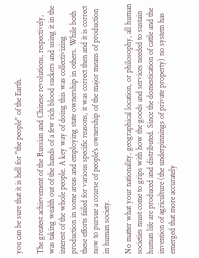you can be sure that it is hell for "the people" of the Earth.

The greatest achievement of the Russian and Chinese revolutions, respectively, was taking wealth out of the hands of a few rich blood suckers and using it in the interest of the whole people. A key way of doing this was collectivizing production in some areas and employing state ownership in others. While both these efforts failed for various specific reasons, it was correct then and it is correct now to pursue a course of people's ownership of the major means of production in human society.

No matter what your nationality, geographical location, or philosophy, all human societies must come to grips with how the goods and services needed to sustain human life are produced and distributed. Since the domestication of cattle and the invention of agriculture (the underpinnings of private property) no system has emerged that more accurately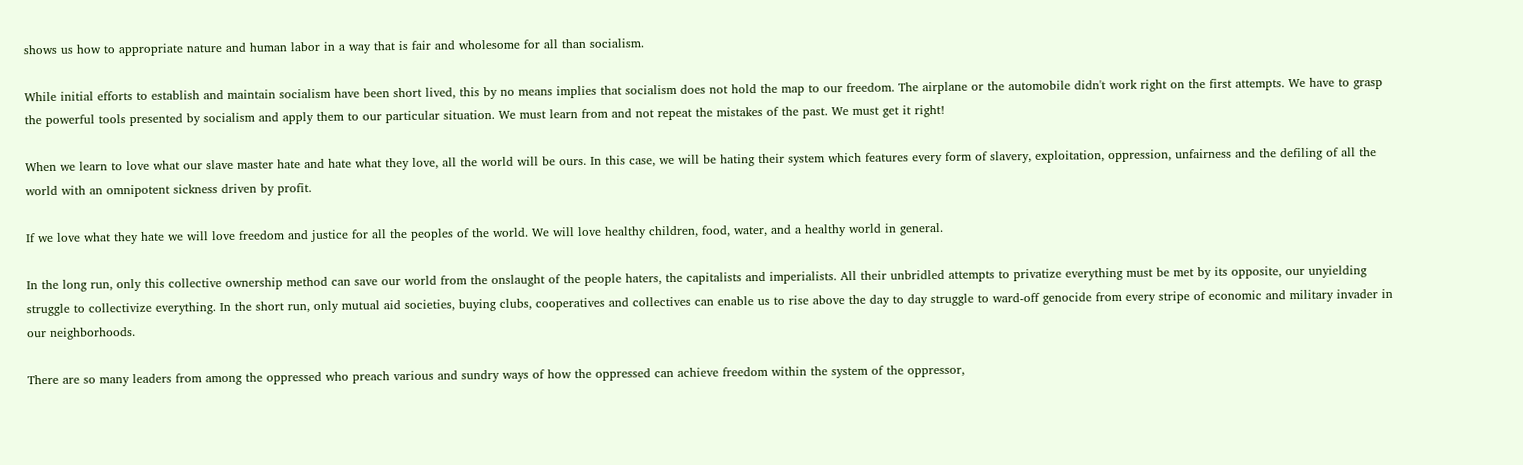shows us how to appropriate nature and human labor in a way that is fair and wholesome for all than socialism.

While initial efforts to establish and maintain socialism have been short lived, this by no means implies that socialism does not hold the map to our freedom. The airplane or the automobile didn't work right on the first attempts. We have to grasp the powerful tools presented by socialism and apply them to our particular situation. We must learn from and not repeat the mistakes of the past. We must get it right!

When we learn to love what our slave master hate and hate what they love, all the world will be ours. In this case, we will be hating their system which features every form of slavery, exploitation, oppression, unfairness and the defiling of all the world with an omnipotent sickness driven by profit.

If we love what they hate we will love freedom and justice for all the peoples of the world. We will love healthy children, food, water, and a healthy world in general.

In the long run, only this collective ownership method can save our world from the onslaught of the people haters, the capitalists and imperialists. All their unbridled attempts to privatize everything must be met by its opposite, our unyielding struggle to collectivize everything. In the short run, only mutual aid societies, buying clubs, cooperatives and collectives can enable us to rise above the day to day struggle to ward-off genocide from every stripe of economic and military invader in our neighborhoods.

There are so many leaders from among the oppressed who preach various and sundry ways of how the oppressed can achieve freedom within the system of the oppressor,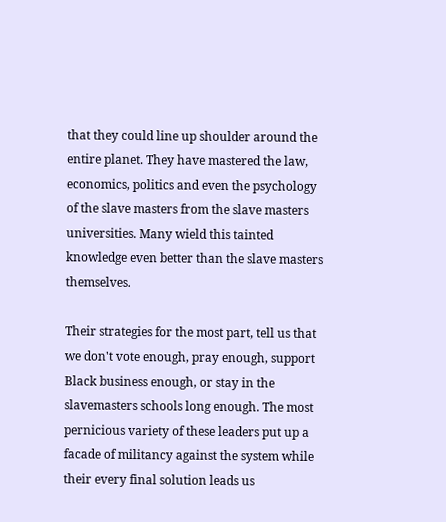that they could line up shoulder around the entire planet. They have mastered the law, economics, politics and even the psychology of the slave masters from the slave masters universities. Many wield this tainted knowledge even better than the slave masters themselves.

Their strategies for the most part, tell us that we don't vote enough, pray enough, support Black business enough, or stay in the slavemasters schools long enough. The most pernicious variety of these leaders put up a facade of militancy against the system while their every final solution leads us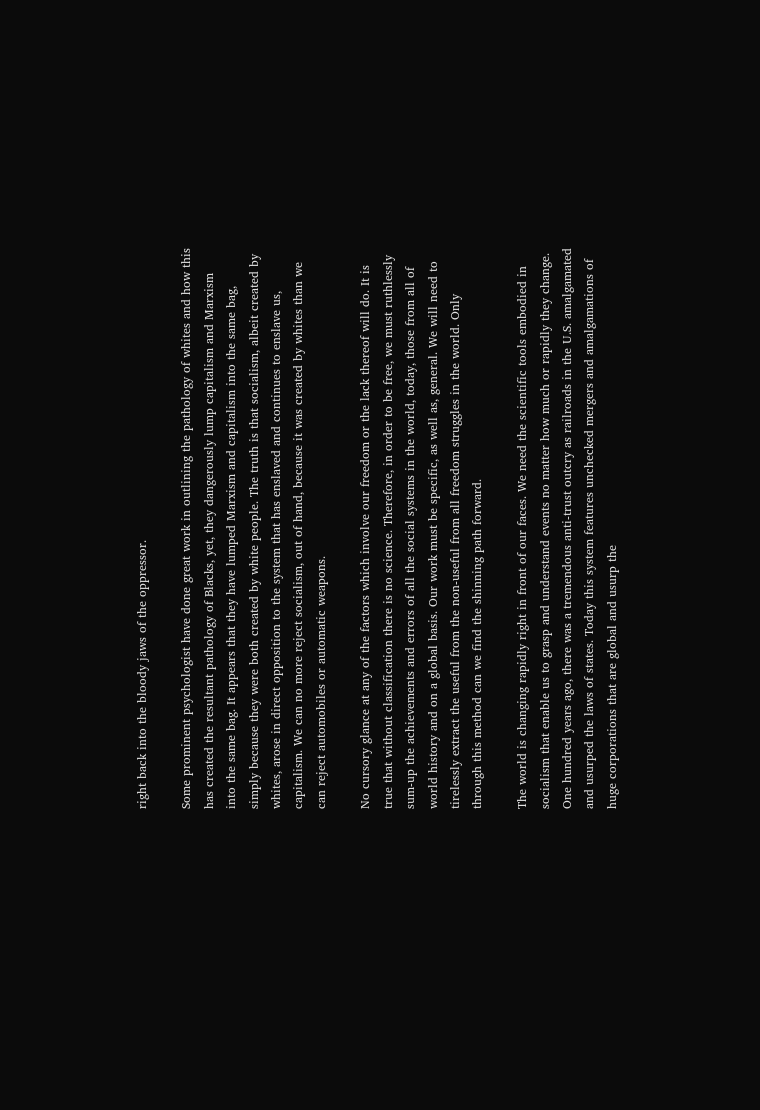right back into the bloody jaws of the oppressor.

Some prominent psychologist have done great work in outlining the pathology of whites and how this has created the resultant pathology of Blacks, yet, they dangerously lump capitalism and Marxism into the same bag. It appears that they have lumped Marxism and capitalism into the same bag, simply because they were both created by white people. The truth is that socialism, albeit created by whites, arose in direct opposition to the system that has enslaved and continues to enslave us, capitalism. We can no more reject socialism, out of hand, because it was created by whites than we can reject automobiles or automatic weapons.

No cursory glance at any of the factors which involve our freedom or the lack thereof will do. It is true that without classification there is no science. Therefore, in order to be free, we must ruthlessly sum-up the achievements and errors of all the social systems in the world, today, those from all of world history and on a global basis. Our work must be specific, as well as, general. We will need to tirelessly extract the useful from the non-useful from all freedom struggles in the world. Only through this method can we find the shinning path forward.

The world is changing rapidly right in front of our faces. We need the scientific tools embodied in socialism that enable us to grasp and understand events no matter how much or rapidly they change. One hundred years ago, there was a tremendous anti-trust outcry as railroads in the U.S. amalgamated and usurped the laws of states. Today this system features unchecked mergers and amalgamations of huge corporations that are global and usurp the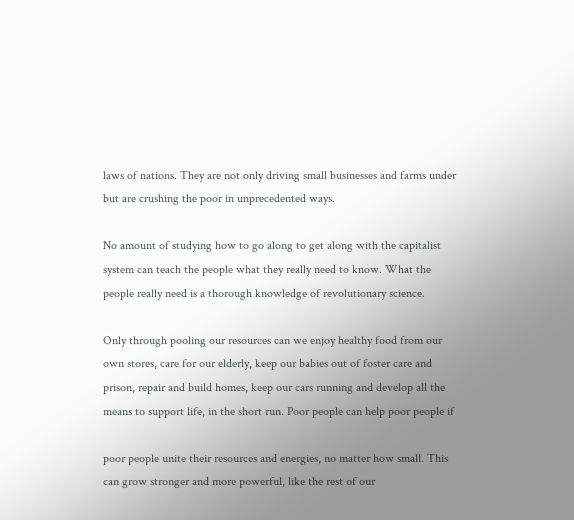laws of nations. They are not only driving small businesses and farms under but are crushing the poor in unprecedented ways.

No amount of studying how to go along to get along with the capitalist system can teach the people what they really need to know. What the people really need is a thorough knowledge of revolutionary science.

Only through pooling our resources can we enjoy healthy food from our own stores, care for our elderly, keep our babies out of foster care and prison, repair and build homes, keep our cars running and develop all the means to support life, in the short run. Poor people can help poor people if

poor people unite their resources and energies, no matter how small. This can grow stronger and more powerful, like the rest of our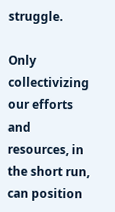struggle.

Only collectivizing our efforts and resources, in the short run, can position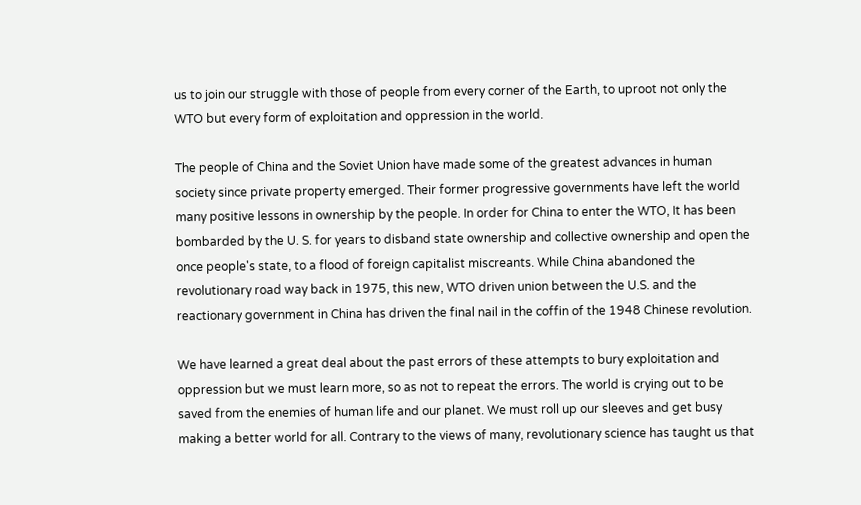us to join our struggle with those of people from every corner of the Earth, to uproot not only the WTO but every form of exploitation and oppression in the world.

The people of China and the Soviet Union have made some of the greatest advances in human society since private property emerged. Their former progressive governments have left the world many positive lessons in ownership by the people. In order for China to enter the WTO, It has been bombarded by the U. S. for years to disband state ownership and collective ownership and open the once people's state, to a flood of foreign capitalist miscreants. While China abandoned the revolutionary road way back in 1975, this new, WTO driven union between the U.S. and the reactionary government in China has driven the final nail in the coffin of the 1948 Chinese revolution.

We have learned a great deal about the past errors of these attempts to bury exploitation and oppression but we must learn more, so as not to repeat the errors. The world is crying out to be saved from the enemies of human life and our planet. We must roll up our sleeves and get busy making a better world for all. Contrary to the views of many, revolutionary science has taught us that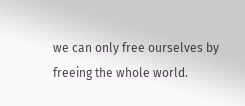we can only free ourselves by freeing the whole world.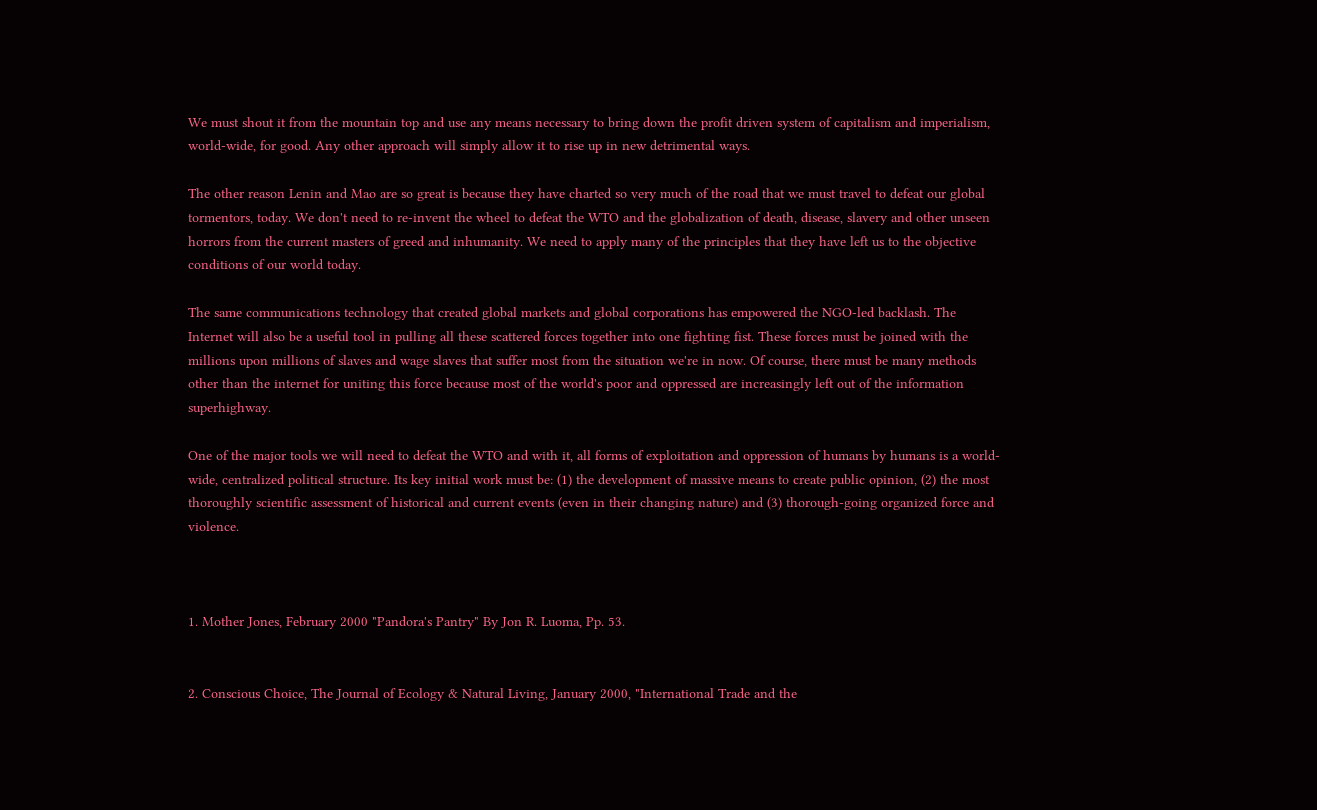We must shout it from the mountain top and use any means necessary to bring down the profit driven system of capitalism and imperialism, world-wide, for good. Any other approach will simply allow it to rise up in new detrimental ways.

The other reason Lenin and Mao are so great is because they have charted so very much of the road that we must travel to defeat our global tormentors, today. We don't need to re-invent the wheel to defeat the WTO and the globalization of death, disease, slavery and other unseen horrors from the current masters of greed and inhumanity. We need to apply many of the principles that they have left us to the objective conditions of our world today.

The same communications technology that created global markets and global corporations has empowered the NGO-led backlash. The Internet will also be a useful tool in pulling all these scattered forces together into one fighting fist. These forces must be joined with the millions upon millions of slaves and wage slaves that suffer most from the situation we're in now. Of course, there must be many methods other than the internet for uniting this force because most of the world's poor and oppressed are increasingly left out of the information superhighway.

One of the major tools we will need to defeat the WTO and with it, all forms of exploitation and oppression of humans by humans is a world-wide, centralized political structure. Its key initial work must be: (1) the development of massive means to create public opinion, (2) the most thoroughly scientific assessment of historical and current events (even in their changing nature) and (3) thorough-going organized force and violence.



1. Mother Jones, February 2000 "Pandora's Pantry" By Jon R. Luoma, Pp. 53.


2. Conscious Choice, The Journal of Ecology & Natural Living, January 2000, "International Trade and the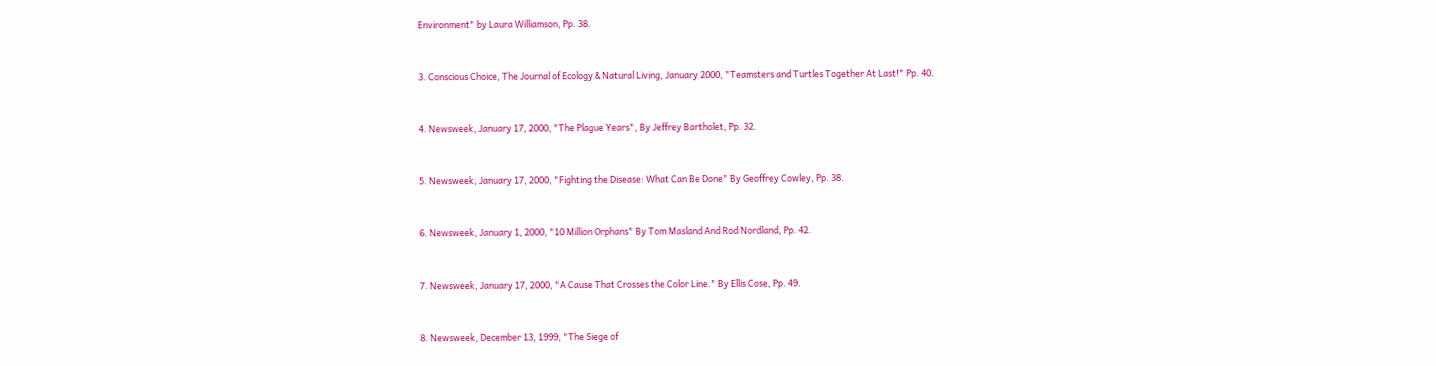Environment" by Laura Williamson, Pp. 38.


3. Conscious Choice, The Journal of Ecology & Natural Living, January 2000, "Teamsters and Turtles Together At Last!" Pp. 40.


4. Newsweek, January 17, 2000, "The Plague Years", By Jeffrey Bartholet, Pp. 32.


5. Newsweek, January 17, 2000, "Fighting the Disease: What Can Be Done" By Geoffrey Cowley, Pp. 38.


6. Newsweek, January 1, 2000, "10 Million Orphans" By Tom Masland And Rod Nordland, Pp. 42.


7. Newsweek, January 17, 2000, "A Cause That Crosses the Color Line." By Ellis Cose, Pp. 49.


8. Newsweek, December 13, 1999, "The Siege of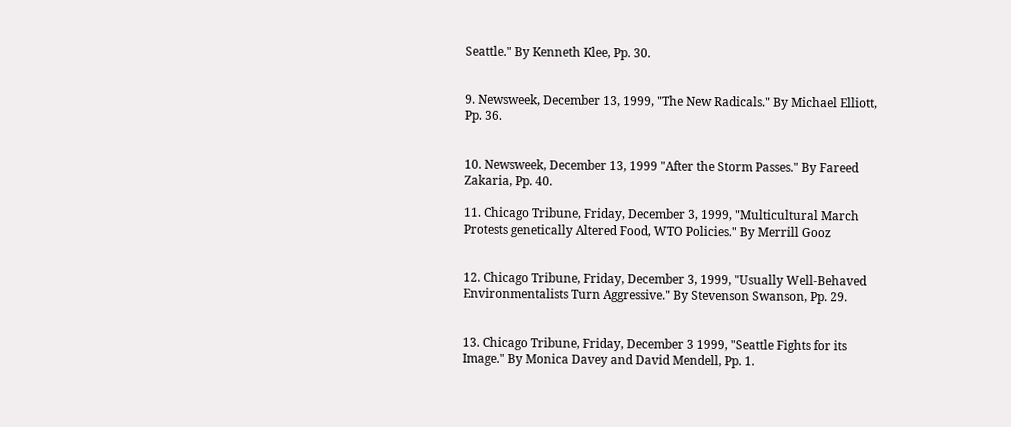Seattle." By Kenneth Klee, Pp. 30.


9. Newsweek, December 13, 1999, "The New Radicals." By Michael Elliott, Pp. 36.


10. Newsweek, December 13, 1999 "After the Storm Passes." By Fareed Zakaria, Pp. 40.

11. Chicago Tribune, Friday, December 3, 1999, "Multicultural March Protests genetically Altered Food, WTO Policies." By Merrill Gooz


12. Chicago Tribune, Friday, December 3, 1999, "Usually Well-Behaved Environmentalists Turn Aggressive." By Stevenson Swanson, Pp. 29.


13. Chicago Tribune, Friday, December 3 1999, "Seattle Fights for its Image." By Monica Davey and David Mendell, Pp. 1.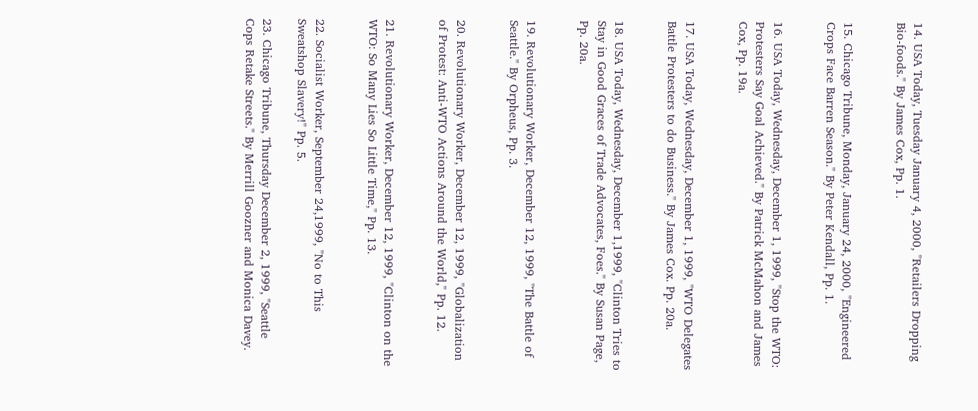14. USA Today, Tuesday January 4, 2000, "Retailers Dropping Bio-foods." By James Cox, Pp. 1.


15. Chicago Tribune, Monday, January 24, 2000, "Engineered Crops Face Barren Season." By Peter Kendall, Pp. 1.


16. USA Today, Wednesday, December 1, 1999, "Stop the WTO: Protesters Say Goal Achieved." By Patrick McMahon and James Cox, Pp. 19a.


17. USA Today, Wednesday, December 1, 1999, "WTO Delegates Battle Protesters to do Business." By James Cox. Pp. 20a.


18. USA Today, Wednesday, December 1,1999, "Clinton Tries to Stay in Good Graces of Trade Advocates, Foes." By Susan Page, Pp. 20a.


19. Revolutionary Worker, December 12, 1999, "The Battle of Seattle." By Orpheus, Pp. 3.


20. Revolutionary Worker, December 12, 1999, "Globalization of Protest: Anti-WTO Actions Around the World," Pp. 12.


21. Revolutionary Worker, December 12, 1999, "Clinton on the WTO: So Many Lies So Little Time," Pp. 13.


22. Socialist Worker, September 24,1999, "No to This Sweatshop Slavery!" Pp. 5.

23. Chicago Tribune, Thursday December 2, 1999, "Seattle Cops Retake Streets." By Merrill Goozner and Monica Davey.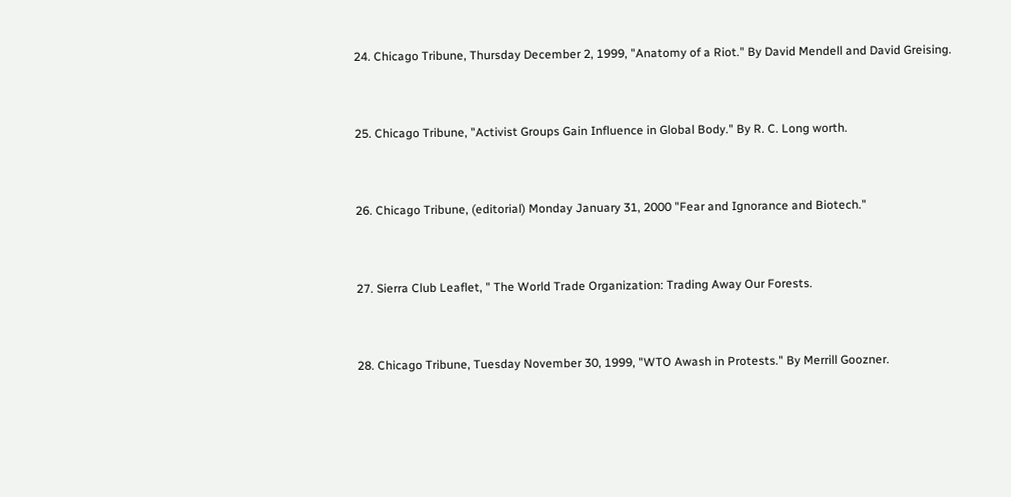24. Chicago Tribune, Thursday December 2, 1999, "Anatomy of a Riot." By David Mendell and David Greising.


25. Chicago Tribune, "Activist Groups Gain Influence in Global Body." By R. C. Long worth.


26. Chicago Tribune, (editorial) Monday January 31, 2000 "Fear and Ignorance and Biotech."


27. Sierra Club Leaflet, " The World Trade Organization: Trading Away Our Forests.


28. Chicago Tribune, Tuesday November 30, 1999, "WTO Awash in Protests." By Merrill Goozner.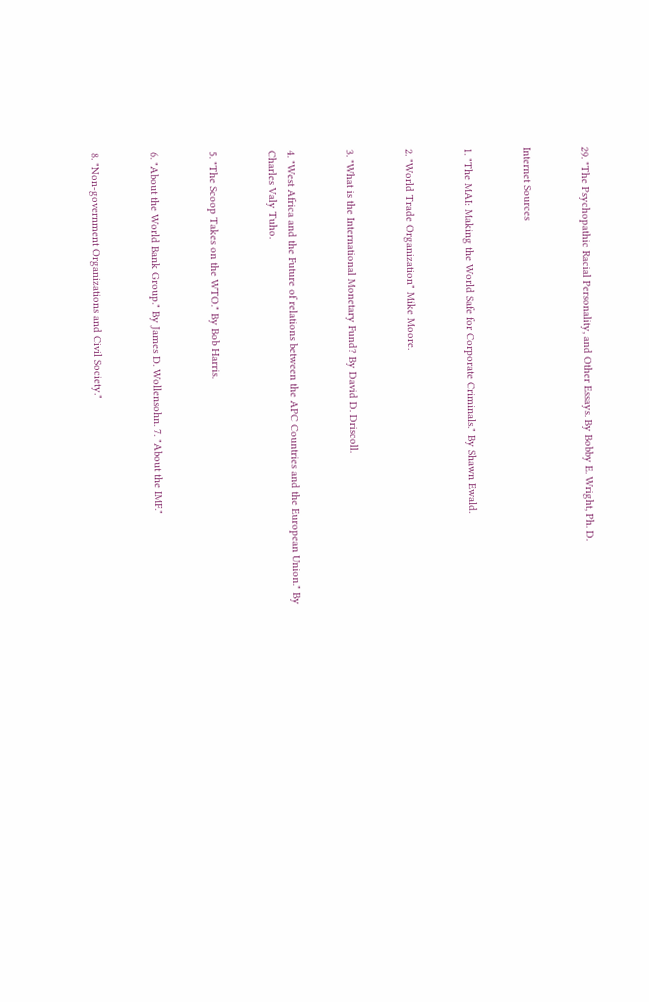29. "The Psychopathic Racial Personality, and Other Essays. By Bobby E. Wright, Ph. D.


Internet Sources


1. "The MAI: Making the World Safe for Corporate Criminals." By Shawn Ewald.


2. "World Trade Organization" Mike Moore.


3. "What is the International Monetary Fund? By David D. Driscoll.


4. "West Africa and the Future of relations between the APC Countries and the European Union." By Charles Valy Tuho.


5. "The Scoop Takes on the WTO." By Bob Harris.


6. "About the World Bank Group." By James D. Wollensohn. 7. "About the IMF."


8. "Non-government Organizations and Civil Society."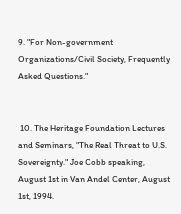9. "For Non-government Organizations/Civil Society, Frequently Asked Questions."


 10. The Heritage Foundation Lectures and Seminars, "The Real Threat to U.S. Sovereignty." Joe Cobb speaking, August 1st in Van Andel Center, August 1st, 1994.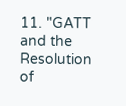11. "GATT and the Resolution of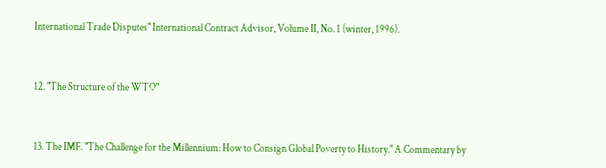International Trade Disputes" International Contract Advisor, Volume II, No. 1 (winter, 1996).


12. "The Structure of the WTO"


13. The IMF. "The Challenge for the Millennium: How to Consign Global Poverty to History." A Commentary by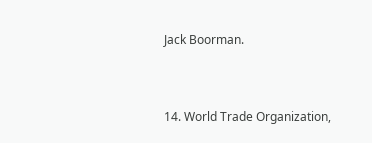Jack Boorman.


14. World Trade Organization,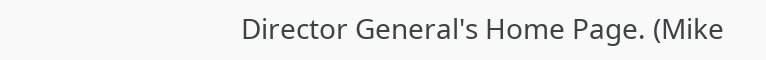Director General's Home Page. (Mike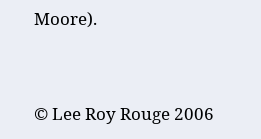Moore).




© Lee Roy Rouge 2006